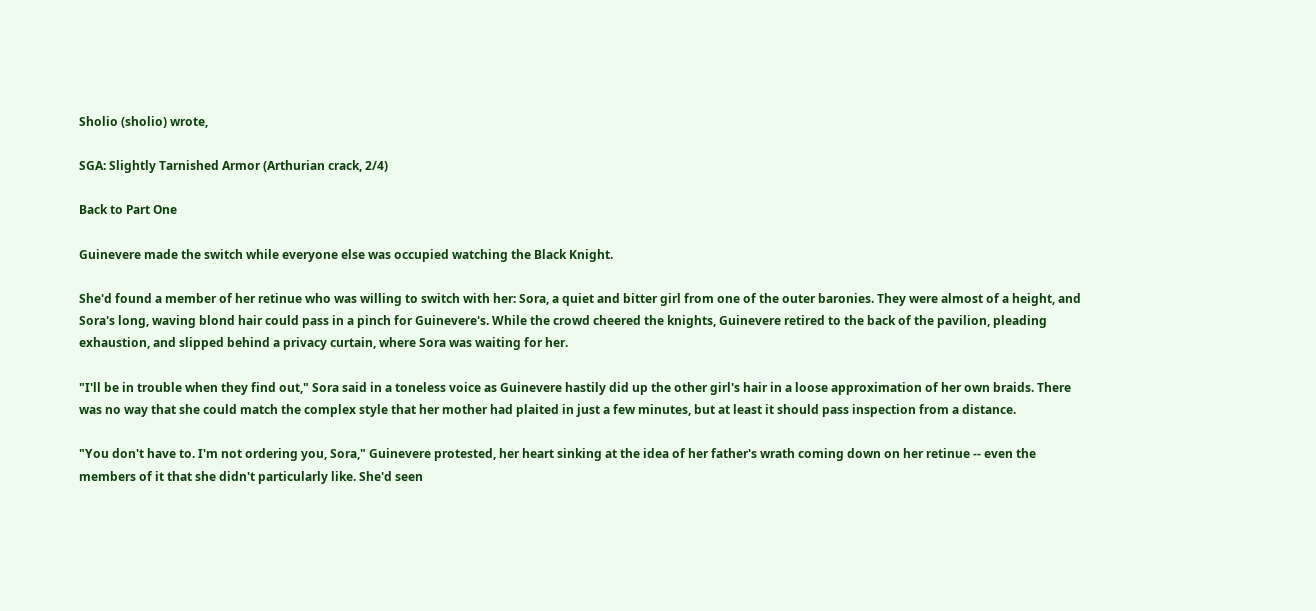Sholio (sholio) wrote,

SGA: Slightly Tarnished Armor (Arthurian crack, 2/4)

Back to Part One

Guinevere made the switch while everyone else was occupied watching the Black Knight.

She'd found a member of her retinue who was willing to switch with her: Sora, a quiet and bitter girl from one of the outer baronies. They were almost of a height, and Sora's long, waving blond hair could pass in a pinch for Guinevere's. While the crowd cheered the knights, Guinevere retired to the back of the pavilion, pleading exhaustion, and slipped behind a privacy curtain, where Sora was waiting for her.

"I'll be in trouble when they find out," Sora said in a toneless voice as Guinevere hastily did up the other girl's hair in a loose approximation of her own braids. There was no way that she could match the complex style that her mother had plaited in just a few minutes, but at least it should pass inspection from a distance.

"You don't have to. I'm not ordering you, Sora," Guinevere protested, her heart sinking at the idea of her father's wrath coming down on her retinue -- even the members of it that she didn't particularly like. She'd seen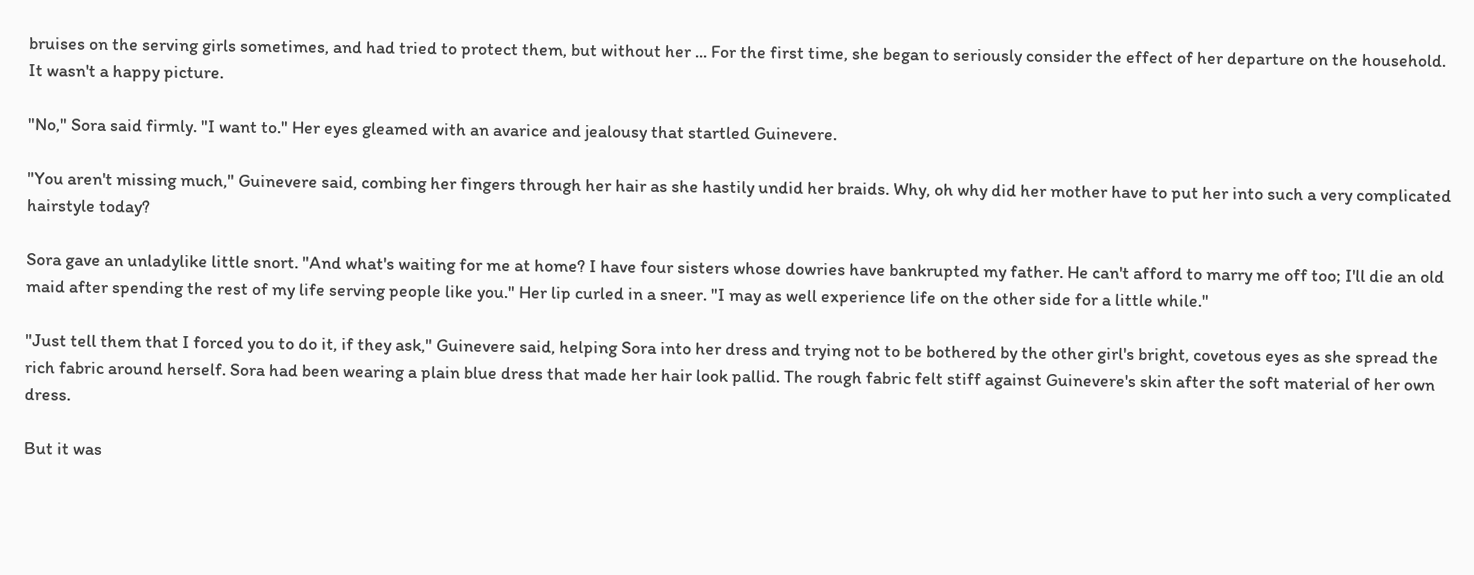bruises on the serving girls sometimes, and had tried to protect them, but without her ... For the first time, she began to seriously consider the effect of her departure on the household. It wasn't a happy picture.

"No," Sora said firmly. "I want to." Her eyes gleamed with an avarice and jealousy that startled Guinevere.

"You aren't missing much," Guinevere said, combing her fingers through her hair as she hastily undid her braids. Why, oh why did her mother have to put her into such a very complicated hairstyle today?

Sora gave an unladylike little snort. "And what's waiting for me at home? I have four sisters whose dowries have bankrupted my father. He can't afford to marry me off too; I'll die an old maid after spending the rest of my life serving people like you." Her lip curled in a sneer. "I may as well experience life on the other side for a little while."

"Just tell them that I forced you to do it, if they ask," Guinevere said, helping Sora into her dress and trying not to be bothered by the other girl's bright, covetous eyes as she spread the rich fabric around herself. Sora had been wearing a plain blue dress that made her hair look pallid. The rough fabric felt stiff against Guinevere's skin after the soft material of her own dress.

But it was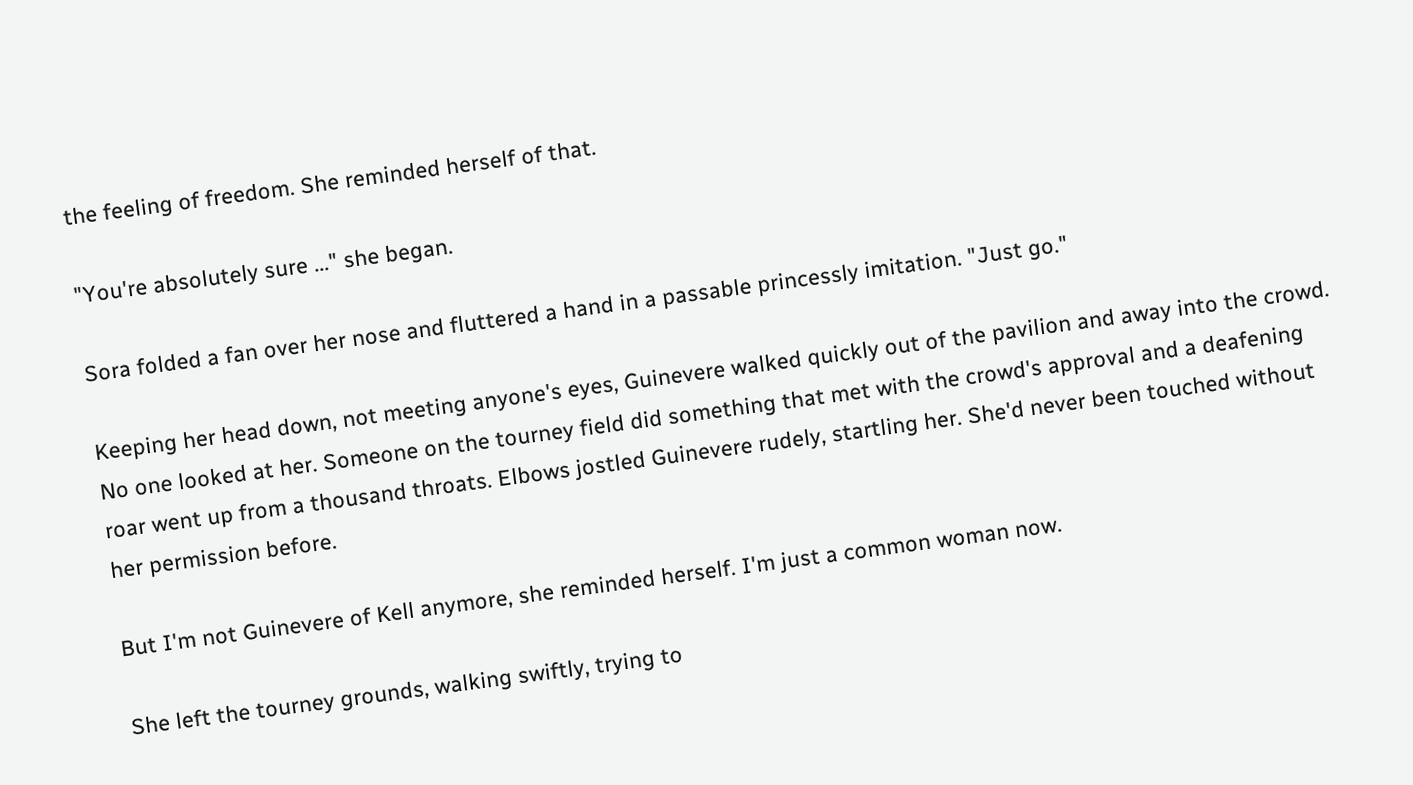the feeling of freedom. She reminded herself of that.

"You're absolutely sure ..." she began.

Sora folded a fan over her nose and fluttered a hand in a passable princessly imitation. "Just go."

Keeping her head down, not meeting anyone's eyes, Guinevere walked quickly out of the pavilion and away into the crowd. No one looked at her. Someone on the tourney field did something that met with the crowd's approval and a deafening roar went up from a thousand throats. Elbows jostled Guinevere rudely, startling her. She'd never been touched without her permission before.

But I'm not Guinevere of Kell anymore, she reminded herself. I'm just a common woman now.

She left the tourney grounds, walking swiftly, trying to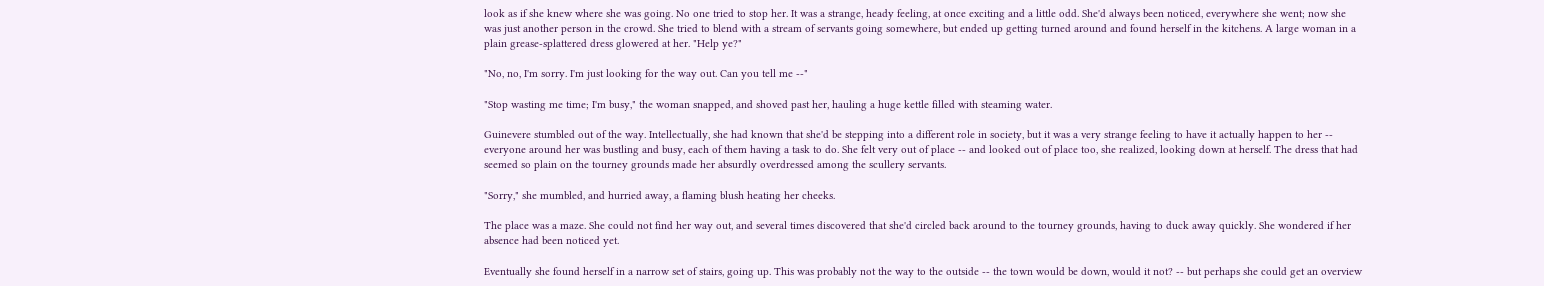look as if she knew where she was going. No one tried to stop her. It was a strange, heady feeling, at once exciting and a little odd. She'd always been noticed, everywhere she went; now she was just another person in the crowd. She tried to blend with a stream of servants going somewhere, but ended up getting turned around and found herself in the kitchens. A large woman in a plain grease-splattered dress glowered at her. "Help ye?"

"No, no, I'm sorry. I'm just looking for the way out. Can you tell me --"

"Stop wasting me time; I'm busy," the woman snapped, and shoved past her, hauling a huge kettle filled with steaming water.

Guinevere stumbled out of the way. Intellectually, she had known that she'd be stepping into a different role in society, but it was a very strange feeling to have it actually happen to her -- everyone around her was bustling and busy, each of them having a task to do. She felt very out of place -- and looked out of place too, she realized, looking down at herself. The dress that had seemed so plain on the tourney grounds made her absurdly overdressed among the scullery servants.

"Sorry," she mumbled, and hurried away, a flaming blush heating her cheeks.

The place was a maze. She could not find her way out, and several times discovered that she'd circled back around to the tourney grounds, having to duck away quickly. She wondered if her absence had been noticed yet.

Eventually she found herself in a narrow set of stairs, going up. This was probably not the way to the outside -- the town would be down, would it not? -- but perhaps she could get an overview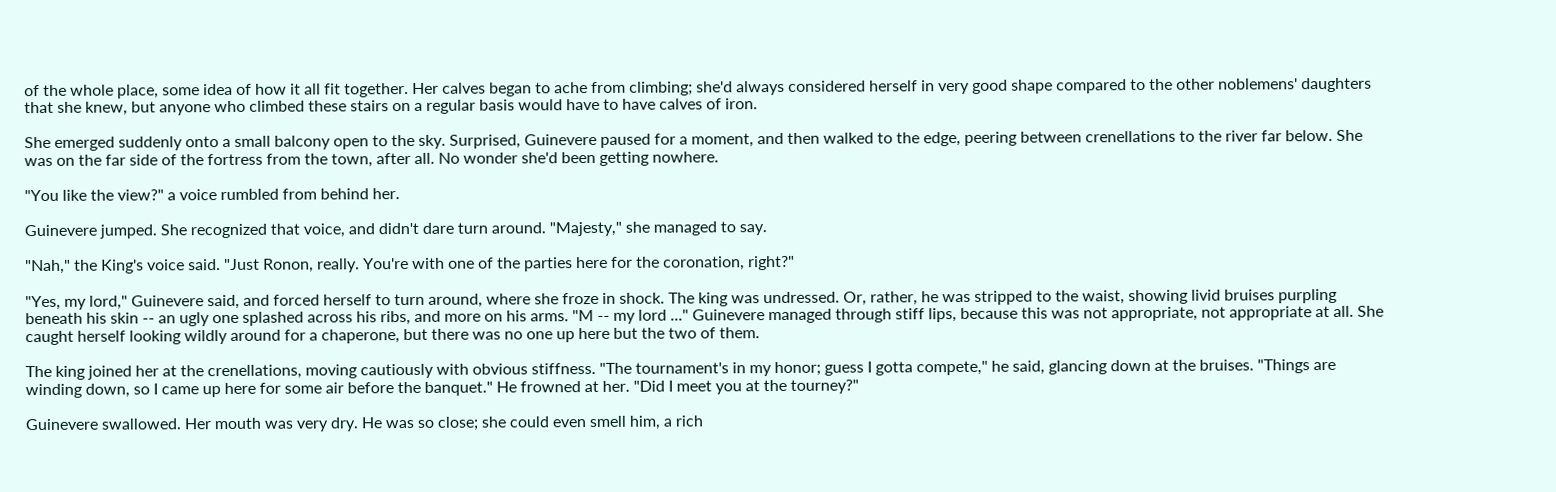of the whole place, some idea of how it all fit together. Her calves began to ache from climbing; she'd always considered herself in very good shape compared to the other noblemens' daughters that she knew, but anyone who climbed these stairs on a regular basis would have to have calves of iron.

She emerged suddenly onto a small balcony open to the sky. Surprised, Guinevere paused for a moment, and then walked to the edge, peering between crenellations to the river far below. She was on the far side of the fortress from the town, after all. No wonder she'd been getting nowhere.

"You like the view?" a voice rumbled from behind her.

Guinevere jumped. She recognized that voice, and didn't dare turn around. "Majesty," she managed to say.

"Nah," the King's voice said. "Just Ronon, really. You're with one of the parties here for the coronation, right?"

"Yes, my lord," Guinevere said, and forced herself to turn around, where she froze in shock. The king was undressed. Or, rather, he was stripped to the waist, showing livid bruises purpling beneath his skin -- an ugly one splashed across his ribs, and more on his arms. "M -- my lord ..." Guinevere managed through stiff lips, because this was not appropriate, not appropriate at all. She caught herself looking wildly around for a chaperone, but there was no one up here but the two of them.

The king joined her at the crenellations, moving cautiously with obvious stiffness. "The tournament's in my honor; guess I gotta compete," he said, glancing down at the bruises. "Things are winding down, so I came up here for some air before the banquet." He frowned at her. "Did I meet you at the tourney?"

Guinevere swallowed. Her mouth was very dry. He was so close; she could even smell him, a rich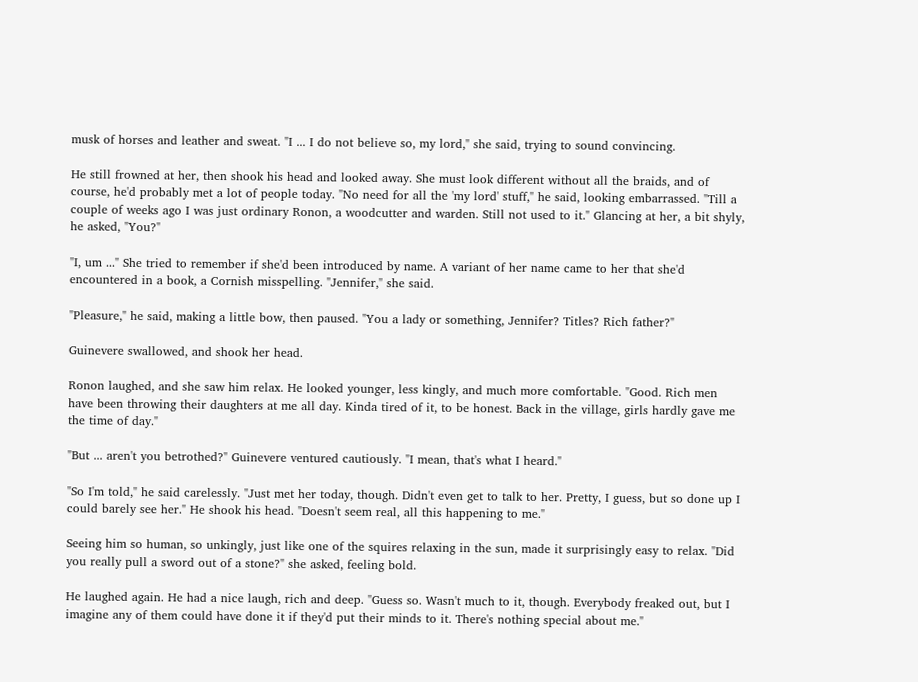musk of horses and leather and sweat. "I ... I do not believe so, my lord," she said, trying to sound convincing.

He still frowned at her, then shook his head and looked away. She must look different without all the braids, and of course, he'd probably met a lot of people today. "No need for all the 'my lord' stuff," he said, looking embarrassed. "Till a couple of weeks ago I was just ordinary Ronon, a woodcutter and warden. Still not used to it." Glancing at her, a bit shyly, he asked, "You?"

"I, um ..." She tried to remember if she'd been introduced by name. A variant of her name came to her that she'd encountered in a book, a Cornish misspelling. "Jennifer," she said.

"Pleasure," he said, making a little bow, then paused. "You a lady or something, Jennifer? Titles? Rich father?"

Guinevere swallowed, and shook her head.

Ronon laughed, and she saw him relax. He looked younger, less kingly, and much more comfortable. "Good. Rich men have been throwing their daughters at me all day. Kinda tired of it, to be honest. Back in the village, girls hardly gave me the time of day."

"But ... aren't you betrothed?" Guinevere ventured cautiously. "I mean, that's what I heard."

"So I'm told," he said carelessly. "Just met her today, though. Didn't even get to talk to her. Pretty, I guess, but so done up I could barely see her." He shook his head. "Doesn't seem real, all this happening to me."

Seeing him so human, so unkingly, just like one of the squires relaxing in the sun, made it surprisingly easy to relax. "Did you really pull a sword out of a stone?" she asked, feeling bold.

He laughed again. He had a nice laugh, rich and deep. "Guess so. Wasn't much to it, though. Everybody freaked out, but I imagine any of them could have done it if they'd put their minds to it. There's nothing special about me."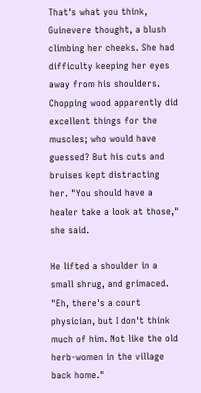That's what you think, Guinevere thought, a blush climbing her cheeks. She had difficulty keeping her eyes away from his shoulders. Chopping wood apparently did excellent things for the muscles; who would have guessed? But his cuts and bruises kept distracting her. "You should have a healer take a look at those," she said.

He lifted a shoulder in a small shrug, and grimaced. "Eh, there's a court physician, but I don't think much of him. Not like the old herb-women in the village back home."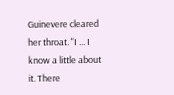Guinevere cleared her throat. "I ... I know a little about it. There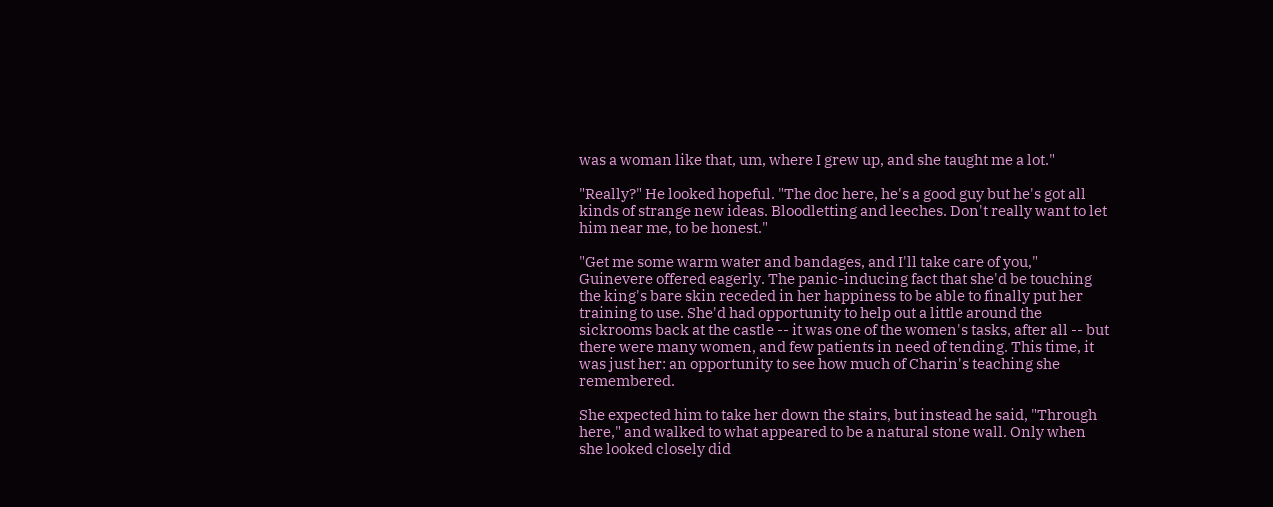was a woman like that, um, where I grew up, and she taught me a lot."

"Really?" He looked hopeful. "The doc here, he's a good guy but he's got all kinds of strange new ideas. Bloodletting and leeches. Don't really want to let him near me, to be honest."

"Get me some warm water and bandages, and I'll take care of you," Guinevere offered eagerly. The panic-inducing fact that she'd be touching the king's bare skin receded in her happiness to be able to finally put her training to use. She'd had opportunity to help out a little around the sickrooms back at the castle -- it was one of the women's tasks, after all -- but there were many women, and few patients in need of tending. This time, it was just her: an opportunity to see how much of Charin's teaching she remembered.

She expected him to take her down the stairs, but instead he said, "Through here," and walked to what appeared to be a natural stone wall. Only when she looked closely did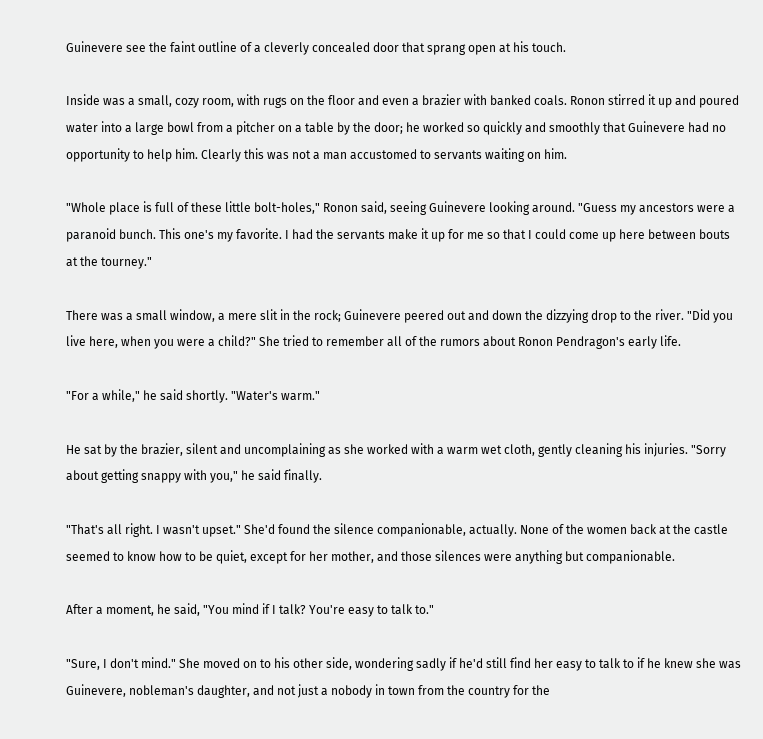Guinevere see the faint outline of a cleverly concealed door that sprang open at his touch.

Inside was a small, cozy room, with rugs on the floor and even a brazier with banked coals. Ronon stirred it up and poured water into a large bowl from a pitcher on a table by the door; he worked so quickly and smoothly that Guinevere had no opportunity to help him. Clearly this was not a man accustomed to servants waiting on him.

"Whole place is full of these little bolt-holes," Ronon said, seeing Guinevere looking around. "Guess my ancestors were a paranoid bunch. This one's my favorite. I had the servants make it up for me so that I could come up here between bouts at the tourney."

There was a small window, a mere slit in the rock; Guinevere peered out and down the dizzying drop to the river. "Did you live here, when you were a child?" She tried to remember all of the rumors about Ronon Pendragon's early life.

"For a while," he said shortly. "Water's warm."

He sat by the brazier, silent and uncomplaining as she worked with a warm wet cloth, gently cleaning his injuries. "Sorry about getting snappy with you," he said finally.

"That's all right. I wasn't upset." She'd found the silence companionable, actually. None of the women back at the castle seemed to know how to be quiet, except for her mother, and those silences were anything but companionable.

After a moment, he said, "You mind if I talk? You're easy to talk to."

"Sure, I don't mind." She moved on to his other side, wondering sadly if he'd still find her easy to talk to if he knew she was Guinevere, nobleman's daughter, and not just a nobody in town from the country for the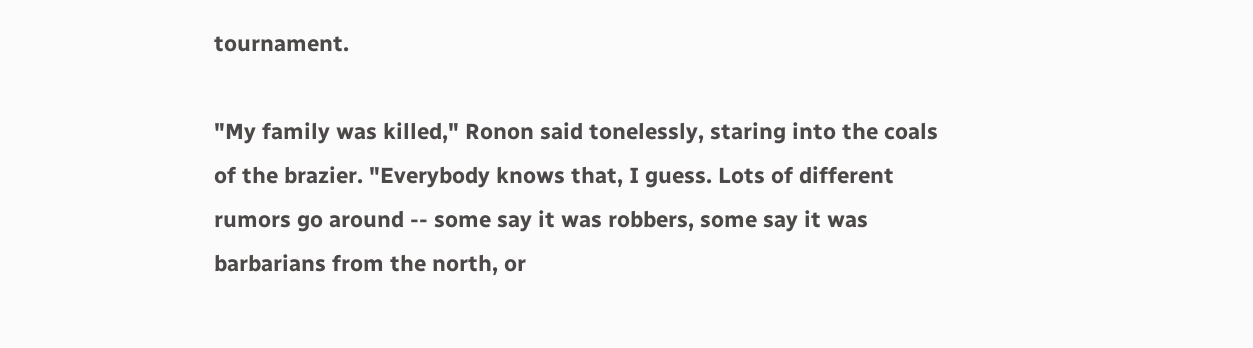tournament.

"My family was killed," Ronon said tonelessly, staring into the coals of the brazier. "Everybody knows that, I guess. Lots of different rumors go around -- some say it was robbers, some say it was barbarians from the north, or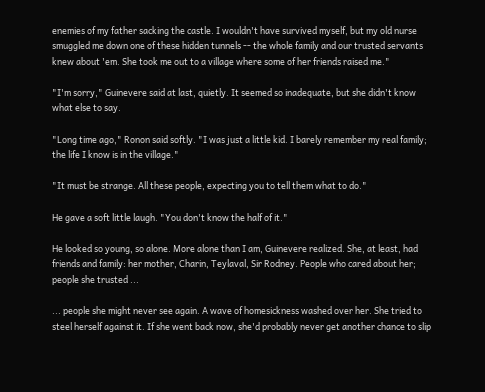enemies of my father sacking the castle. I wouldn't have survived myself, but my old nurse smuggled me down one of these hidden tunnels -- the whole family and our trusted servants knew about 'em. She took me out to a village where some of her friends raised me."

"I'm sorry," Guinevere said at last, quietly. It seemed so inadequate, but she didn't know what else to say.

"Long time ago," Ronon said softly. "I was just a little kid. I barely remember my real family; the life I know is in the village."

"It must be strange. All these people, expecting you to tell them what to do."

He gave a soft little laugh. "You don't know the half of it."

He looked so young, so alone. More alone than I am, Guinevere realized. She, at least, had friends and family: her mother, Charin, Teylaval, Sir Rodney. People who cared about her; people she trusted ...

... people she might never see again. A wave of homesickness washed over her. She tried to steel herself against it. If she went back now, she'd probably never get another chance to slip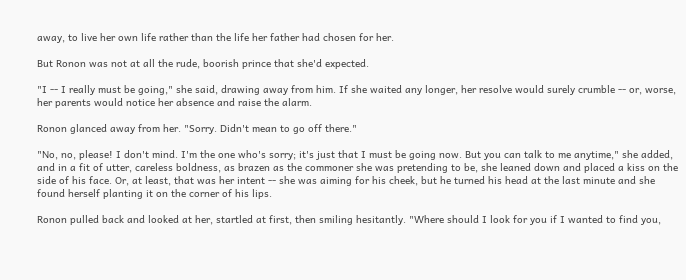away, to live her own life rather than the life her father had chosen for her.

But Ronon was not at all the rude, boorish prince that she'd expected.

"I -- I really must be going," she said, drawing away from him. If she waited any longer, her resolve would surely crumble -- or, worse, her parents would notice her absence and raise the alarm.

Ronon glanced away from her. "Sorry. Didn't mean to go off there."

"No, no, please! I don't mind. I'm the one who's sorry; it's just that I must be going now. But you can talk to me anytime," she added, and in a fit of utter, careless boldness, as brazen as the commoner she was pretending to be, she leaned down and placed a kiss on the side of his face. Or, at least, that was her intent -- she was aiming for his cheek, but he turned his head at the last minute and she found herself planting it on the corner of his lips.

Ronon pulled back and looked at her, startled at first, then smiling hesitantly. "Where should I look for you if I wanted to find you,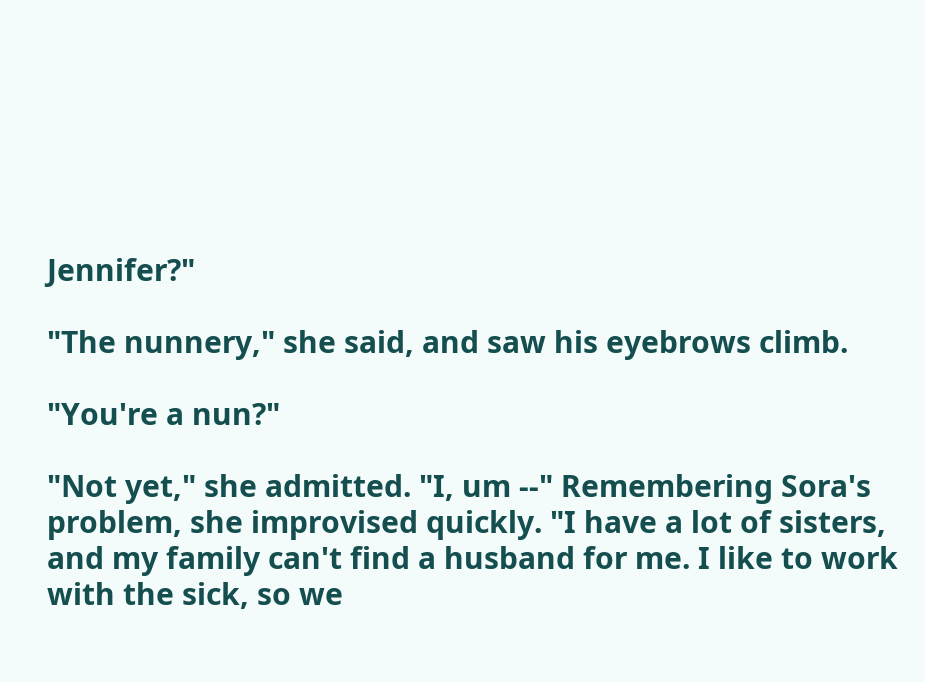Jennifer?"

"The nunnery," she said, and saw his eyebrows climb.

"You're a nun?"

"Not yet," she admitted. "I, um --" Remembering Sora's problem, she improvised quickly. "I have a lot of sisters, and my family can't find a husband for me. I like to work with the sick, so we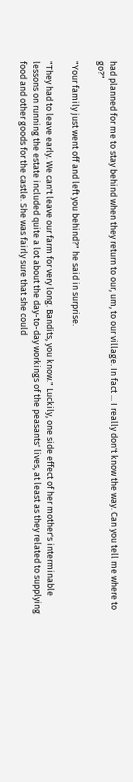had planned for me to stay behind when they return to our, um, to our village. In fact ... I really don't know the way. Can you tell me where to go?"

"Your family just went off and left you behind?" he said in surprise.

"They had to leave early. We can't leave our farm for very long. Bandits, you know." Luckily, one side effect of her mother's interminable lessons on running the estate included quite a lot about the day-to-day workings of the peasants' lives, at least as they related to supplying food and other goods for the castle. She was fairly sure that she could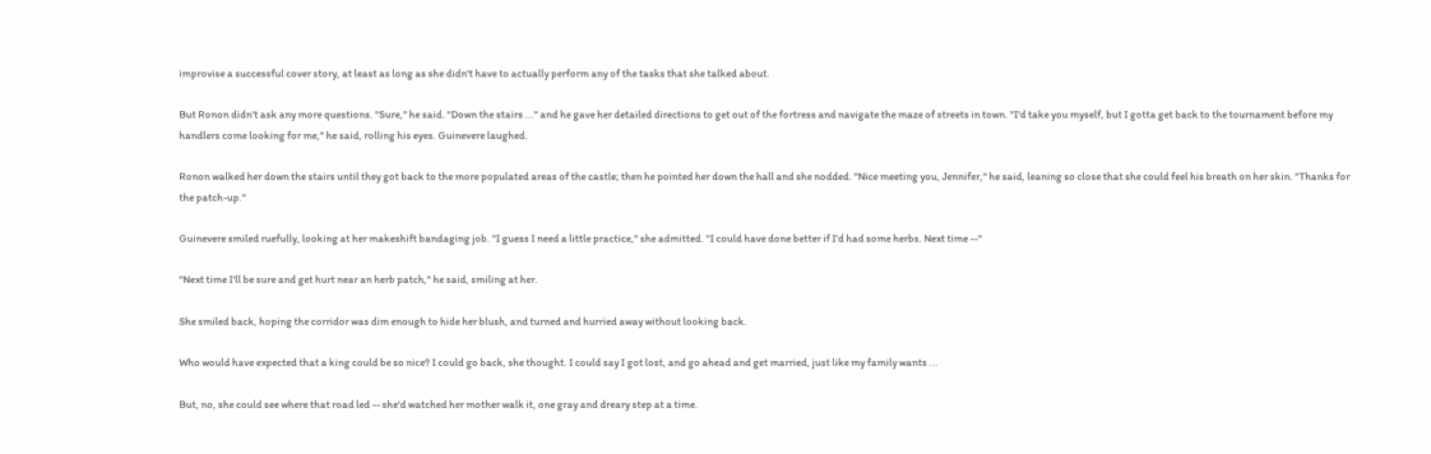improvise a successful cover story, at least as long as she didn't have to actually perform any of the tasks that she talked about.

But Ronon didn't ask any more questions. "Sure," he said. "Down the stairs ..." and he gave her detailed directions to get out of the fortress and navigate the maze of streets in town. "I'd take you myself, but I gotta get back to the tournament before my handlers come looking for me," he said, rolling his eyes. Guinevere laughed.

Ronon walked her down the stairs until they got back to the more populated areas of the castle; then he pointed her down the hall and she nodded. "Nice meeting you, Jennifer," he said, leaning so close that she could feel his breath on her skin. "Thanks for the patch-up."

Guinevere smiled ruefully, looking at her makeshift bandaging job. "I guess I need a little practice," she admitted. "I could have done better if I'd had some herbs. Next time --"

"Next time I'll be sure and get hurt near an herb patch," he said, smiling at her.

She smiled back, hoping the corridor was dim enough to hide her blush, and turned and hurried away without looking back.

Who would have expected that a king could be so nice? I could go back, she thought. I could say I got lost, and go ahead and get married, just like my family wants ...

But, no, she could see where that road led -- she'd watched her mother walk it, one gray and dreary step at a time.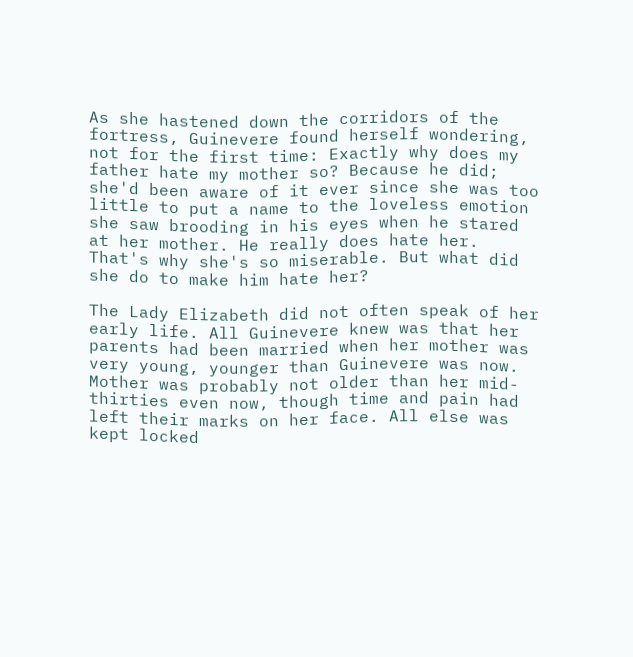As she hastened down the corridors of the fortress, Guinevere found herself wondering, not for the first time: Exactly why does my father hate my mother so? Because he did; she'd been aware of it ever since she was too little to put a name to the loveless emotion she saw brooding in his eyes when he stared at her mother. He really does hate her. That's why she's so miserable. But what did she do to make him hate her?

The Lady Elizabeth did not often speak of her early life. All Guinevere knew was that her parents had been married when her mother was very young, younger than Guinevere was now. Mother was probably not older than her mid-thirties even now, though time and pain had left their marks on her face. All else was kept locked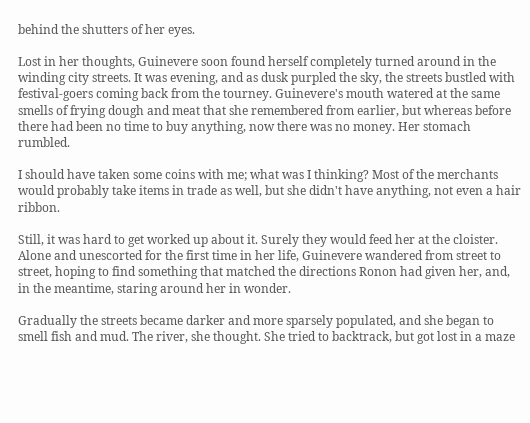behind the shutters of her eyes.

Lost in her thoughts, Guinevere soon found herself completely turned around in the winding city streets. It was evening, and as dusk purpled the sky, the streets bustled with festival-goers coming back from the tourney. Guinevere's mouth watered at the same smells of frying dough and meat that she remembered from earlier, but whereas before there had been no time to buy anything, now there was no money. Her stomach rumbled.

I should have taken some coins with me; what was I thinking? Most of the merchants would probably take items in trade as well, but she didn't have anything, not even a hair ribbon.

Still, it was hard to get worked up about it. Surely they would feed her at the cloister. Alone and unescorted for the first time in her life, Guinevere wandered from street to street, hoping to find something that matched the directions Ronon had given her, and, in the meantime, staring around her in wonder.

Gradually the streets became darker and more sparsely populated, and she began to smell fish and mud. The river, she thought. She tried to backtrack, but got lost in a maze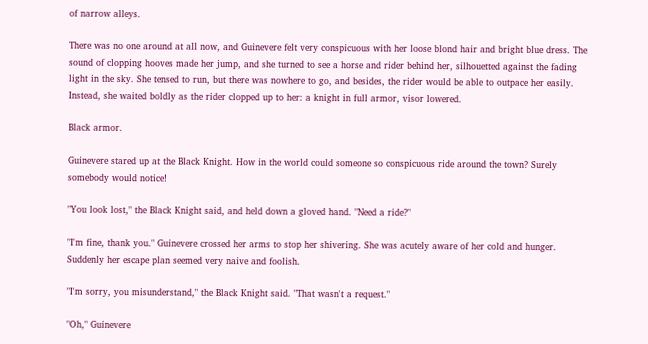of narrow alleys.

There was no one around at all now, and Guinevere felt very conspicuous with her loose blond hair and bright blue dress. The sound of clopping hooves made her jump, and she turned to see a horse and rider behind her, silhouetted against the fading light in the sky. She tensed to run, but there was nowhere to go, and besides, the rider would be able to outpace her easily. Instead, she waited boldly as the rider clopped up to her: a knight in full armor, visor lowered.

Black armor.

Guinevere stared up at the Black Knight. How in the world could someone so conspicuous ride around the town? Surely somebody would notice!

"You look lost," the Black Knight said, and held down a gloved hand. "Need a ride?"

"I'm fine, thank you." Guinevere crossed her arms to stop her shivering. She was acutely aware of her cold and hunger. Suddenly her escape plan seemed very naive and foolish.

"I'm sorry, you misunderstand," the Black Knight said. "That wasn't a request."

"Oh," Guinevere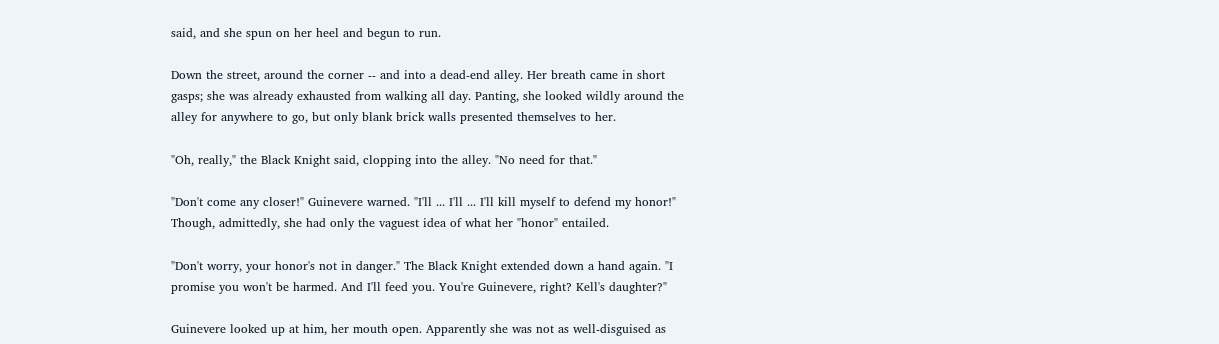said, and she spun on her heel and begun to run.

Down the street, around the corner -- and into a dead-end alley. Her breath came in short gasps; she was already exhausted from walking all day. Panting, she looked wildly around the alley for anywhere to go, but only blank brick walls presented themselves to her.

"Oh, really," the Black Knight said, clopping into the alley. "No need for that."

"Don't come any closer!" Guinevere warned. "I'll ... I'll ... I'll kill myself to defend my honor!" Though, admittedly, she had only the vaguest idea of what her "honor" entailed.

"Don't worry, your honor's not in danger." The Black Knight extended down a hand again. "I promise you won't be harmed. And I'll feed you. You're Guinevere, right? Kell's daughter?"

Guinevere looked up at him, her mouth open. Apparently she was not as well-disguised as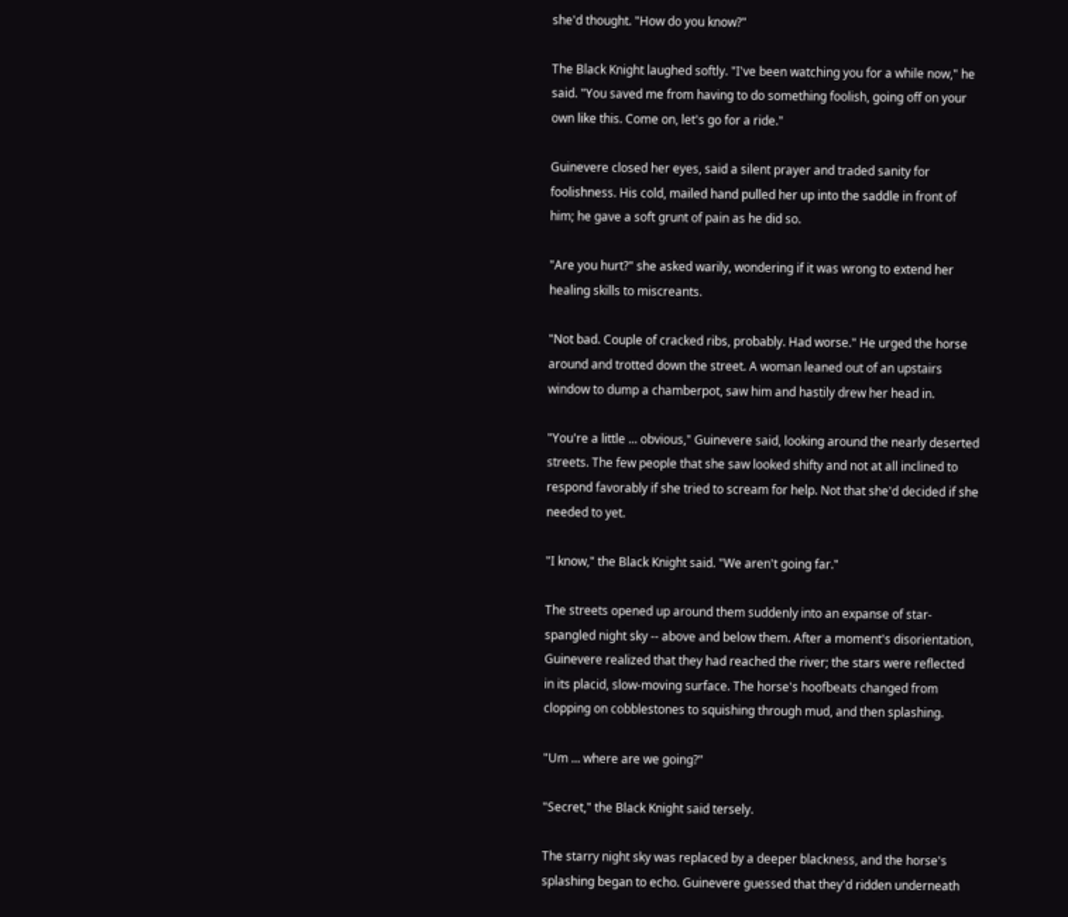she'd thought. "How do you know?"

The Black Knight laughed softly. "I've been watching you for a while now," he said. "You saved me from having to do something foolish, going off on your own like this. Come on, let's go for a ride."

Guinevere closed her eyes, said a silent prayer and traded sanity for foolishness. His cold, mailed hand pulled her up into the saddle in front of him; he gave a soft grunt of pain as he did so.

"Are you hurt?" she asked warily, wondering if it was wrong to extend her healing skills to miscreants.

"Not bad. Couple of cracked ribs, probably. Had worse." He urged the horse around and trotted down the street. A woman leaned out of an upstairs window to dump a chamberpot, saw him and hastily drew her head in.

"You're a little ... obvious," Guinevere said, looking around the nearly deserted streets. The few people that she saw looked shifty and not at all inclined to respond favorably if she tried to scream for help. Not that she'd decided if she needed to yet.

"I know," the Black Knight said. "We aren't going far."

The streets opened up around them suddenly into an expanse of star-spangled night sky -- above and below them. After a moment's disorientation, Guinevere realized that they had reached the river; the stars were reflected in its placid, slow-moving surface. The horse's hoofbeats changed from clopping on cobblestones to squishing through mud, and then splashing.

"Um ... where are we going?"

"Secret," the Black Knight said tersely.

The starry night sky was replaced by a deeper blackness, and the horse's splashing began to echo. Guinevere guessed that they'd ridden underneath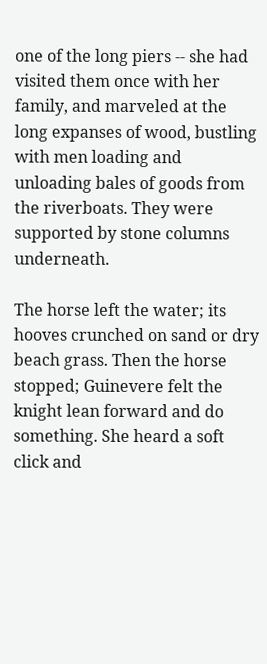one of the long piers -- she had visited them once with her family, and marveled at the long expanses of wood, bustling with men loading and unloading bales of goods from the riverboats. They were supported by stone columns underneath.

The horse left the water; its hooves crunched on sand or dry beach grass. Then the horse stopped; Guinevere felt the knight lean forward and do something. She heard a soft click and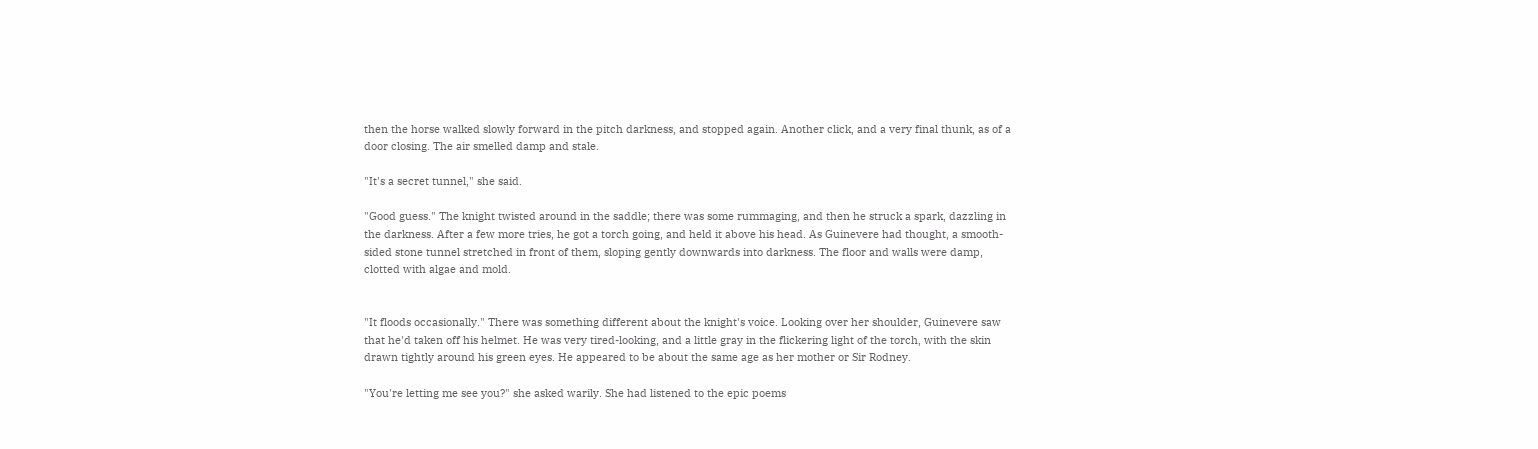then the horse walked slowly forward in the pitch darkness, and stopped again. Another click, and a very final thunk, as of a door closing. The air smelled damp and stale.

"It's a secret tunnel," she said.

"Good guess." The knight twisted around in the saddle; there was some rummaging, and then he struck a spark, dazzling in the darkness. After a few more tries, he got a torch going, and held it above his head. As Guinevere had thought, a smooth-sided stone tunnel stretched in front of them, sloping gently downwards into darkness. The floor and walls were damp, clotted with algae and mold.


"It floods occasionally." There was something different about the knight's voice. Looking over her shoulder, Guinevere saw that he'd taken off his helmet. He was very tired-looking, and a little gray in the flickering light of the torch, with the skin drawn tightly around his green eyes. He appeared to be about the same age as her mother or Sir Rodney.

"You're letting me see you?" she asked warily. She had listened to the epic poems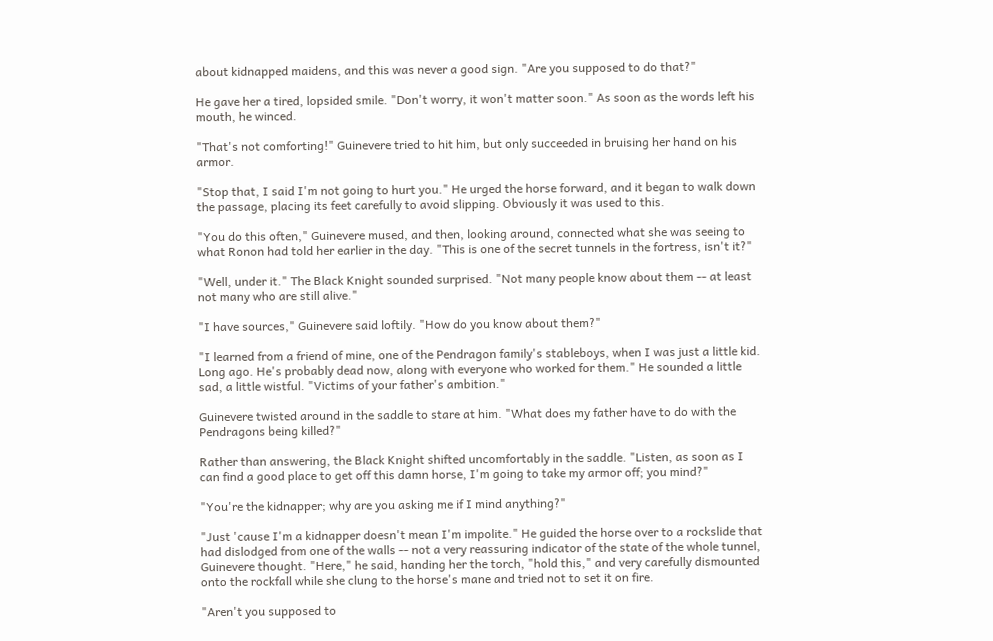about kidnapped maidens, and this was never a good sign. "Are you supposed to do that?"

He gave her a tired, lopsided smile. "Don't worry, it won't matter soon." As soon as the words left his mouth, he winced.

"That's not comforting!" Guinevere tried to hit him, but only succeeded in bruising her hand on his armor.

"Stop that, I said I'm not going to hurt you." He urged the horse forward, and it began to walk down the passage, placing its feet carefully to avoid slipping. Obviously it was used to this.

"You do this often," Guinevere mused, and then, looking around, connected what she was seeing to what Ronon had told her earlier in the day. "This is one of the secret tunnels in the fortress, isn't it?"

"Well, under it." The Black Knight sounded surprised. "Not many people know about them -- at least not many who are still alive."

"I have sources," Guinevere said loftily. "How do you know about them?"

"I learned from a friend of mine, one of the Pendragon family's stableboys, when I was just a little kid. Long ago. He's probably dead now, along with everyone who worked for them." He sounded a little sad, a little wistful. "Victims of your father's ambition."

Guinevere twisted around in the saddle to stare at him. "What does my father have to do with the Pendragons being killed?"

Rather than answering, the Black Knight shifted uncomfortably in the saddle. "Listen, as soon as I can find a good place to get off this damn horse, I'm going to take my armor off; you mind?"

"You're the kidnapper; why are you asking me if I mind anything?"

"Just 'cause I'm a kidnapper doesn't mean I'm impolite." He guided the horse over to a rockslide that had dislodged from one of the walls -- not a very reassuring indicator of the state of the whole tunnel, Guinevere thought. "Here," he said, handing her the torch, "hold this," and very carefully dismounted onto the rockfall while she clung to the horse's mane and tried not to set it on fire.

"Aren't you supposed to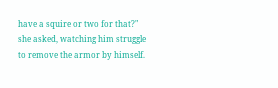have a squire or two for that?" she asked, watching him struggle to remove the armor by himself.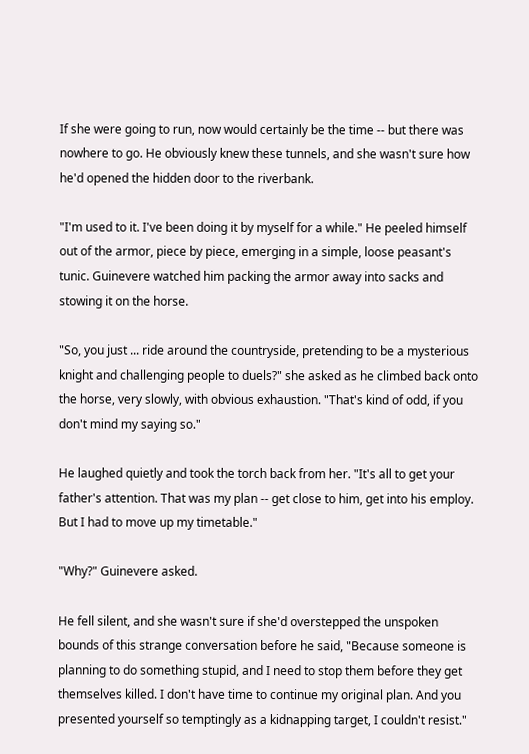If she were going to run, now would certainly be the time -- but there was nowhere to go. He obviously knew these tunnels, and she wasn't sure how he'd opened the hidden door to the riverbank.

"I'm used to it. I've been doing it by myself for a while." He peeled himself out of the armor, piece by piece, emerging in a simple, loose peasant's tunic. Guinevere watched him packing the armor away into sacks and stowing it on the horse.

"So, you just ... ride around the countryside, pretending to be a mysterious knight and challenging people to duels?" she asked as he climbed back onto the horse, very slowly, with obvious exhaustion. "That's kind of odd, if you don't mind my saying so."

He laughed quietly and took the torch back from her. "It's all to get your father's attention. That was my plan -- get close to him, get into his employ. But I had to move up my timetable."

"Why?" Guinevere asked.

He fell silent, and she wasn't sure if she'd overstepped the unspoken bounds of this strange conversation before he said, "Because someone is planning to do something stupid, and I need to stop them before they get themselves killed. I don't have time to continue my original plan. And you presented yourself so temptingly as a kidnapping target, I couldn't resist."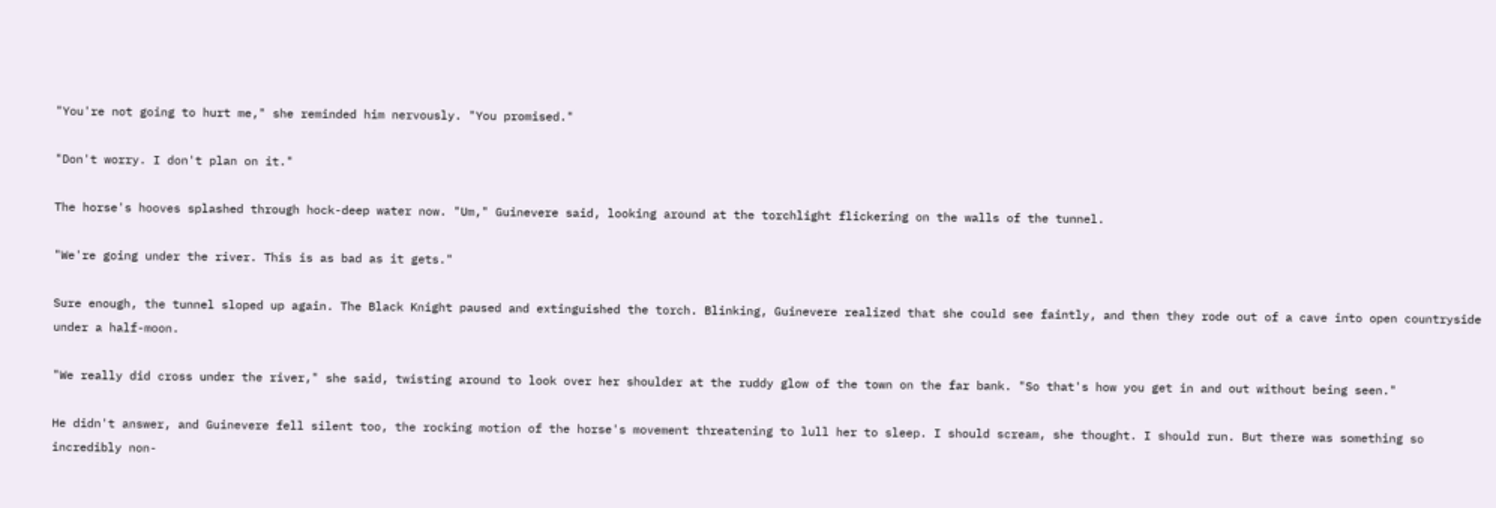"You're not going to hurt me," she reminded him nervously. "You promised."

"Don't worry. I don't plan on it."

The horse's hooves splashed through hock-deep water now. "Um," Guinevere said, looking around at the torchlight flickering on the walls of the tunnel.

"We're going under the river. This is as bad as it gets."

Sure enough, the tunnel sloped up again. The Black Knight paused and extinguished the torch. Blinking, Guinevere realized that she could see faintly, and then they rode out of a cave into open countryside under a half-moon.

"We really did cross under the river," she said, twisting around to look over her shoulder at the ruddy glow of the town on the far bank. "So that's how you get in and out without being seen."

He didn't answer, and Guinevere fell silent too, the rocking motion of the horse's movement threatening to lull her to sleep. I should scream, she thought. I should run. But there was something so incredibly non-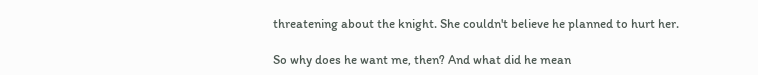threatening about the knight. She couldn't believe he planned to hurt her.

So why does he want me, then? And what did he mean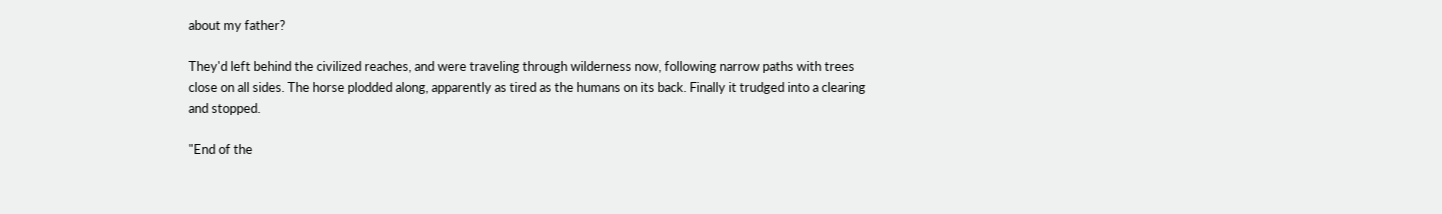about my father?

They'd left behind the civilized reaches, and were traveling through wilderness now, following narrow paths with trees close on all sides. The horse plodded along, apparently as tired as the humans on its back. Finally it trudged into a clearing and stopped.

"End of the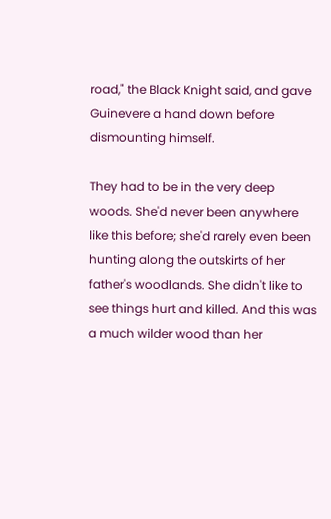road," the Black Knight said, and gave Guinevere a hand down before dismounting himself.

They had to be in the very deep woods. She'd never been anywhere like this before; she'd rarely even been hunting along the outskirts of her father's woodlands. She didn't like to see things hurt and killed. And this was a much wilder wood than her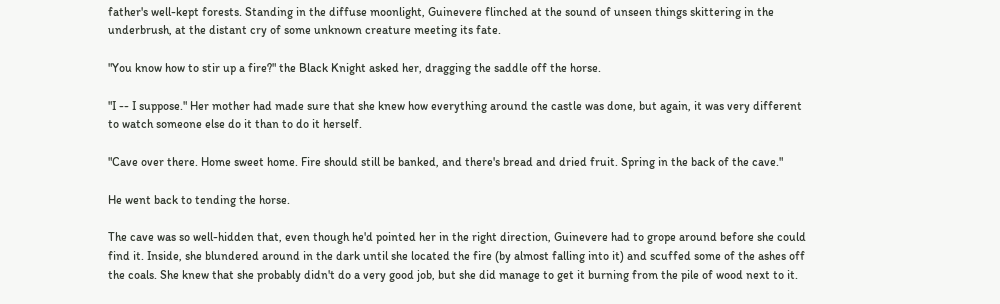father's well-kept forests. Standing in the diffuse moonlight, Guinevere flinched at the sound of unseen things skittering in the underbrush, at the distant cry of some unknown creature meeting its fate.

"You know how to stir up a fire?" the Black Knight asked her, dragging the saddle off the horse.

"I -- I suppose." Her mother had made sure that she knew how everything around the castle was done, but again, it was very different to watch someone else do it than to do it herself.

"Cave over there. Home sweet home. Fire should still be banked, and there's bread and dried fruit. Spring in the back of the cave."

He went back to tending the horse.

The cave was so well-hidden that, even though he'd pointed her in the right direction, Guinevere had to grope around before she could find it. Inside, she blundered around in the dark until she located the fire (by almost falling into it) and scuffed some of the ashes off the coals. She knew that she probably didn't do a very good job, but she did manage to get it burning from the pile of wood next to it.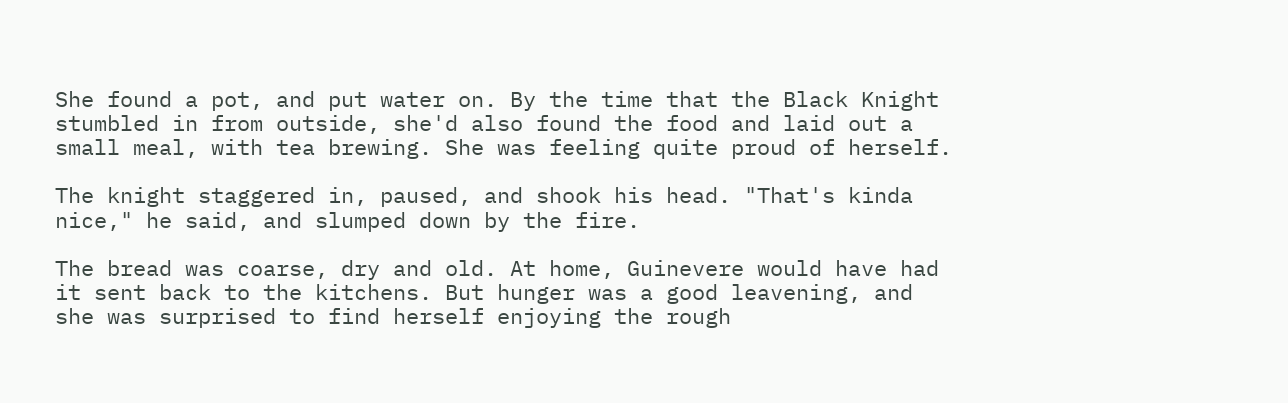She found a pot, and put water on. By the time that the Black Knight stumbled in from outside, she'd also found the food and laid out a small meal, with tea brewing. She was feeling quite proud of herself.

The knight staggered in, paused, and shook his head. "That's kinda nice," he said, and slumped down by the fire.

The bread was coarse, dry and old. At home, Guinevere would have had it sent back to the kitchens. But hunger was a good leavening, and she was surprised to find herself enjoying the rough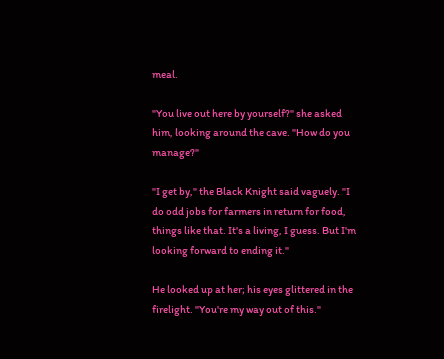meal.

"You live out here by yourself?" she asked him, looking around the cave. "How do you manage?"

"I get by," the Black Knight said vaguely. "I do odd jobs for farmers in return for food, things like that. It's a living, I guess. But I'm looking forward to ending it."

He looked up at her; his eyes glittered in the firelight. "You're my way out of this."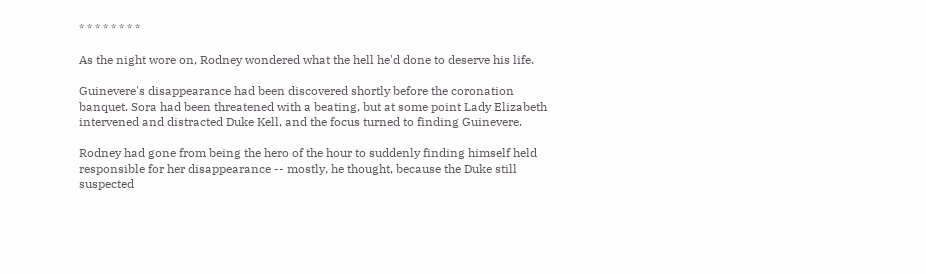* * * * * * * *

As the night wore on, Rodney wondered what the hell he'd done to deserve his life.

Guinevere's disappearance had been discovered shortly before the coronation banquet. Sora had been threatened with a beating, but at some point Lady Elizabeth intervened and distracted Duke Kell, and the focus turned to finding Guinevere.

Rodney had gone from being the hero of the hour to suddenly finding himself held responsible for her disappearance -- mostly, he thought, because the Duke still suspected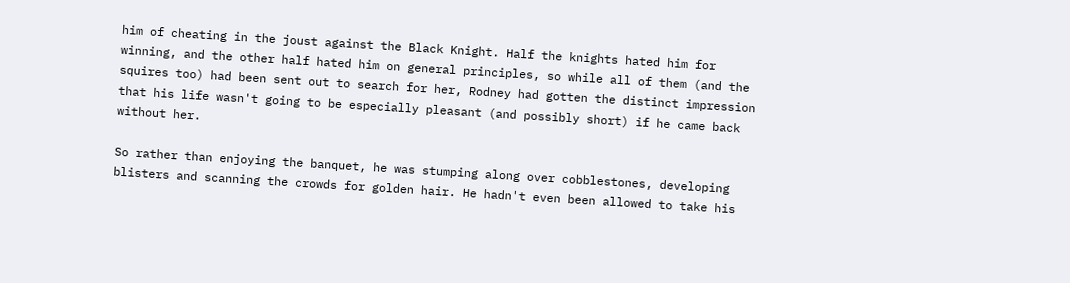him of cheating in the joust against the Black Knight. Half the knights hated him for winning, and the other half hated him on general principles, so while all of them (and the squires too) had been sent out to search for her, Rodney had gotten the distinct impression that his life wasn't going to be especially pleasant (and possibly short) if he came back without her.

So rather than enjoying the banquet, he was stumping along over cobblestones, developing blisters and scanning the crowds for golden hair. He hadn't even been allowed to take his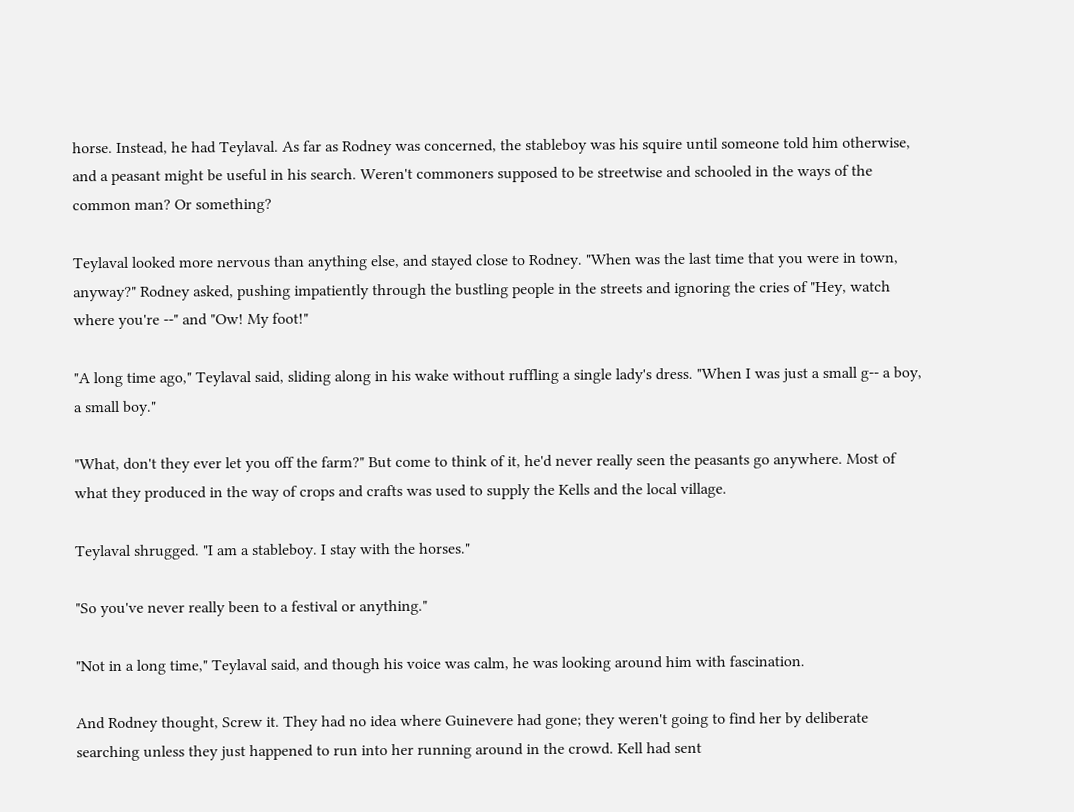horse. Instead, he had Teylaval. As far as Rodney was concerned, the stableboy was his squire until someone told him otherwise, and a peasant might be useful in his search. Weren't commoners supposed to be streetwise and schooled in the ways of the common man? Or something?

Teylaval looked more nervous than anything else, and stayed close to Rodney. "When was the last time that you were in town, anyway?" Rodney asked, pushing impatiently through the bustling people in the streets and ignoring the cries of "Hey, watch where you're --" and "Ow! My foot!"

"A long time ago," Teylaval said, sliding along in his wake without ruffling a single lady's dress. "When I was just a small g-- a boy, a small boy."

"What, don't they ever let you off the farm?" But come to think of it, he'd never really seen the peasants go anywhere. Most of what they produced in the way of crops and crafts was used to supply the Kells and the local village.

Teylaval shrugged. "I am a stableboy. I stay with the horses."

"So you've never really been to a festival or anything."

"Not in a long time," Teylaval said, and though his voice was calm, he was looking around him with fascination.

And Rodney thought, Screw it. They had no idea where Guinevere had gone; they weren't going to find her by deliberate searching unless they just happened to run into her running around in the crowd. Kell had sent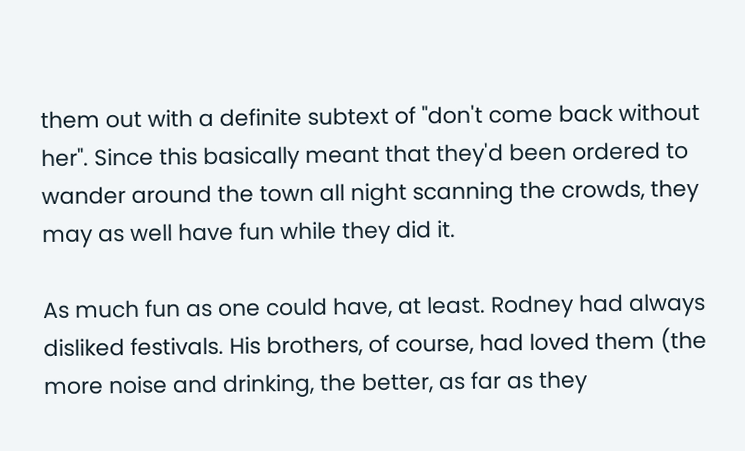them out with a definite subtext of "don't come back without her". Since this basically meant that they'd been ordered to wander around the town all night scanning the crowds, they may as well have fun while they did it.

As much fun as one could have, at least. Rodney had always disliked festivals. His brothers, of course, had loved them (the more noise and drinking, the better, as far as they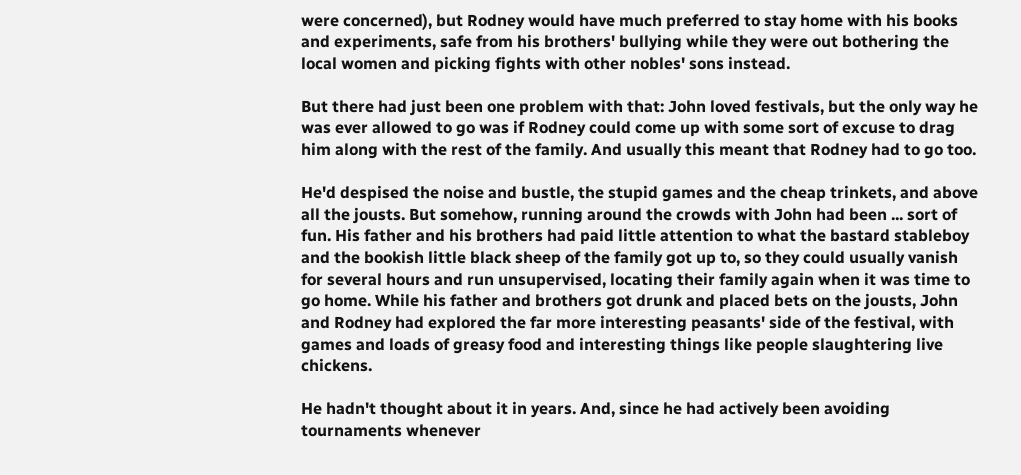were concerned), but Rodney would have much preferred to stay home with his books and experiments, safe from his brothers' bullying while they were out bothering the local women and picking fights with other nobles' sons instead.

But there had just been one problem with that: John loved festivals, but the only way he was ever allowed to go was if Rodney could come up with some sort of excuse to drag him along with the rest of the family. And usually this meant that Rodney had to go too.

He'd despised the noise and bustle, the stupid games and the cheap trinkets, and above all the jousts. But somehow, running around the crowds with John had been ... sort of fun. His father and his brothers had paid little attention to what the bastard stableboy and the bookish little black sheep of the family got up to, so they could usually vanish for several hours and run unsupervised, locating their family again when it was time to go home. While his father and brothers got drunk and placed bets on the jousts, John and Rodney had explored the far more interesting peasants' side of the festival, with games and loads of greasy food and interesting things like people slaughtering live chickens.

He hadn't thought about it in years. And, since he had actively been avoiding tournaments whenever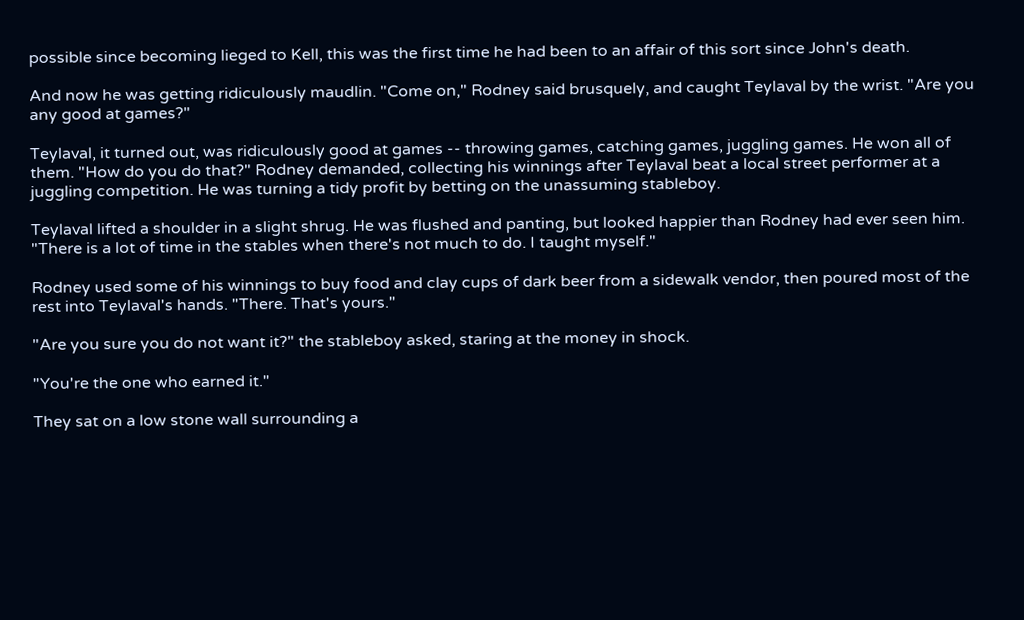possible since becoming lieged to Kell, this was the first time he had been to an affair of this sort since John's death.

And now he was getting ridiculously maudlin. "Come on," Rodney said brusquely, and caught Teylaval by the wrist. "Are you any good at games?"

Teylaval, it turned out, was ridiculously good at games -- throwing games, catching games, juggling games. He won all of them. "How do you do that?" Rodney demanded, collecting his winnings after Teylaval beat a local street performer at a juggling competition. He was turning a tidy profit by betting on the unassuming stableboy.

Teylaval lifted a shoulder in a slight shrug. He was flushed and panting, but looked happier than Rodney had ever seen him. "There is a lot of time in the stables when there's not much to do. I taught myself."

Rodney used some of his winnings to buy food and clay cups of dark beer from a sidewalk vendor, then poured most of the rest into Teylaval's hands. "There. That's yours."

"Are you sure you do not want it?" the stableboy asked, staring at the money in shock.

"You're the one who earned it."

They sat on a low stone wall surrounding a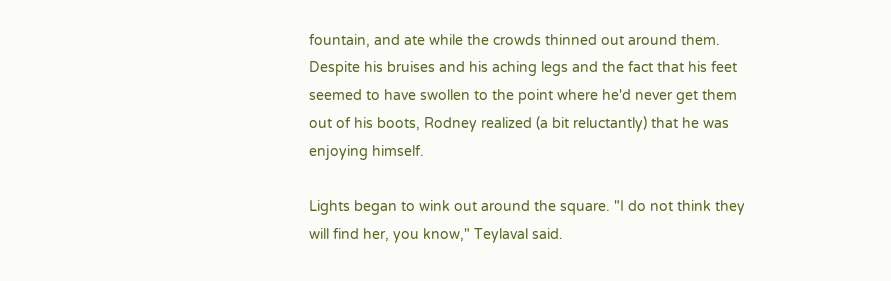fountain, and ate while the crowds thinned out around them. Despite his bruises and his aching legs and the fact that his feet seemed to have swollen to the point where he'd never get them out of his boots, Rodney realized (a bit reluctantly) that he was enjoying himself.

Lights began to wink out around the square. "I do not think they will find her, you know," Teylaval said.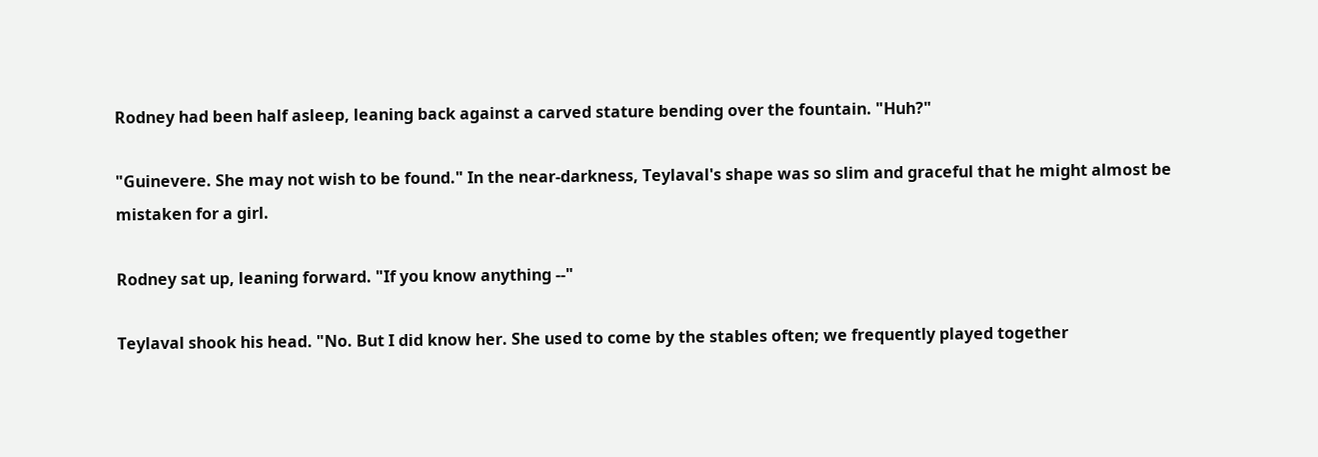Rodney had been half asleep, leaning back against a carved stature bending over the fountain. "Huh?"

"Guinevere. She may not wish to be found." In the near-darkness, Teylaval's shape was so slim and graceful that he might almost be mistaken for a girl.

Rodney sat up, leaning forward. "If you know anything --"

Teylaval shook his head. "No. But I did know her. She used to come by the stables often; we frequently played together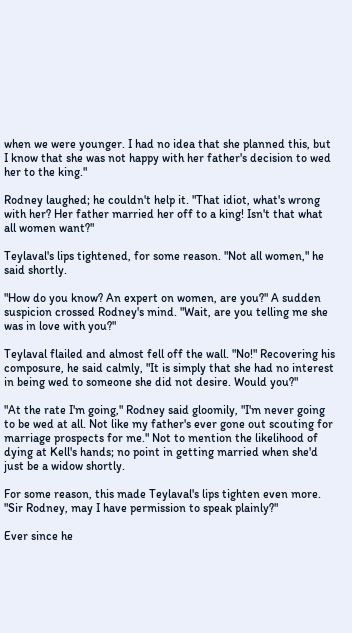when we were younger. I had no idea that she planned this, but I know that she was not happy with her father's decision to wed her to the king."

Rodney laughed; he couldn't help it. "That idiot, what's wrong with her? Her father married her off to a king! Isn't that what all women want?"

Teylaval's lips tightened, for some reason. "Not all women," he said shortly.

"How do you know? An expert on women, are you?" A sudden suspicion crossed Rodney's mind. "Wait, are you telling me she was in love with you?"

Teylaval flailed and almost fell off the wall. "No!" Recovering his composure, he said calmly, "It is simply that she had no interest in being wed to someone she did not desire. Would you?"

"At the rate I'm going," Rodney said gloomily, "I'm never going to be wed at all. Not like my father's ever gone out scouting for marriage prospects for me." Not to mention the likelihood of dying at Kell's hands; no point in getting married when she'd just be a widow shortly.

For some reason, this made Teylaval's lips tighten even more. "Sir Rodney, may I have permission to speak plainly?"

Ever since he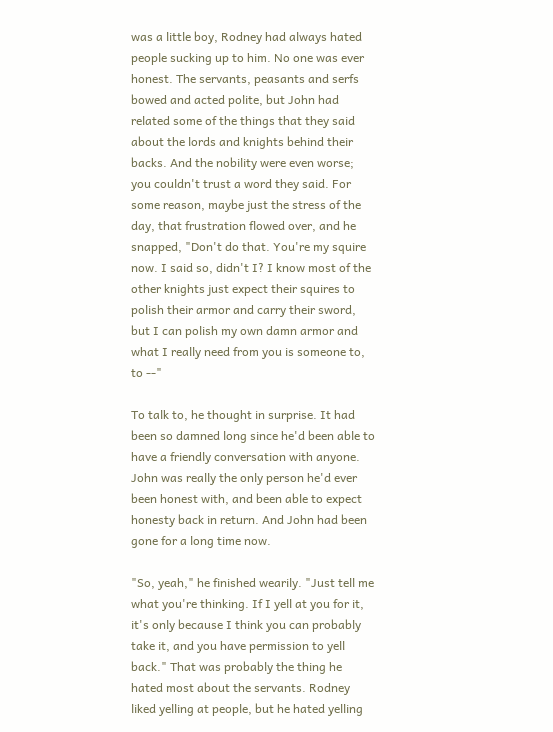was a little boy, Rodney had always hated people sucking up to him. No one was ever honest. The servants, peasants and serfs bowed and acted polite, but John had related some of the things that they said about the lords and knights behind their backs. And the nobility were even worse; you couldn't trust a word they said. For some reason, maybe just the stress of the day, that frustration flowed over, and he snapped, "Don't do that. You're my squire now. I said so, didn't I? I know most of the other knights just expect their squires to polish their armor and carry their sword, but I can polish my own damn armor and what I really need from you is someone to, to --"

To talk to, he thought in surprise. It had been so damned long since he'd been able to have a friendly conversation with anyone. John was really the only person he'd ever been honest with, and been able to expect honesty back in return. And John had been gone for a long time now.

"So, yeah," he finished wearily. "Just tell me what you're thinking. If I yell at you for it, it's only because I think you can probably take it, and you have permission to yell back." That was probably the thing he hated most about the servants. Rodney liked yelling at people, but he hated yelling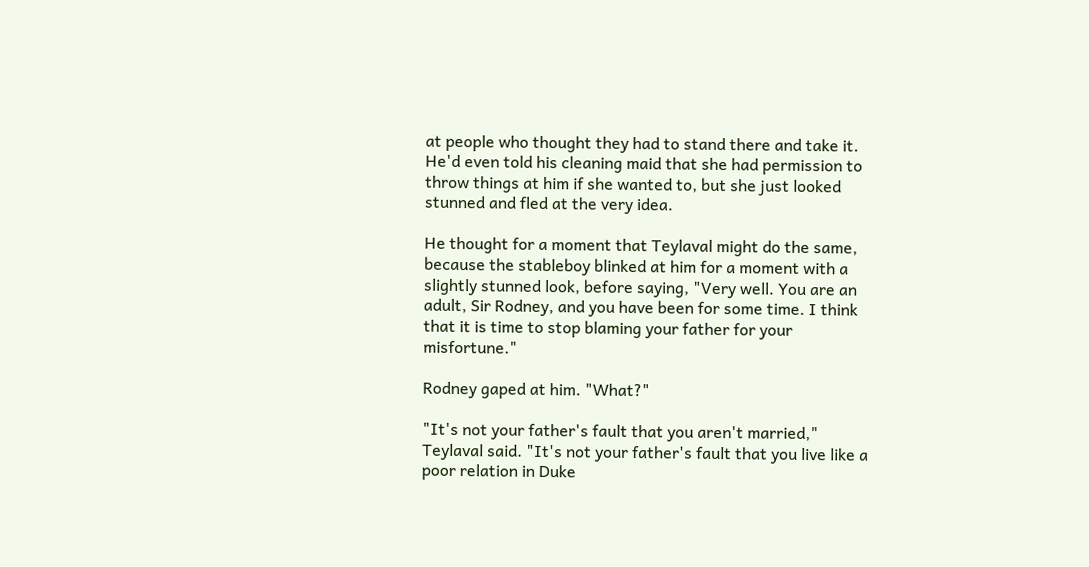at people who thought they had to stand there and take it. He'd even told his cleaning maid that she had permission to throw things at him if she wanted to, but she just looked stunned and fled at the very idea.

He thought for a moment that Teylaval might do the same, because the stableboy blinked at him for a moment with a slightly stunned look, before saying, "Very well. You are an adult, Sir Rodney, and you have been for some time. I think that it is time to stop blaming your father for your misfortune."

Rodney gaped at him. "What?"

"It's not your father's fault that you aren't married," Teylaval said. "It's not your father's fault that you live like a poor relation in Duke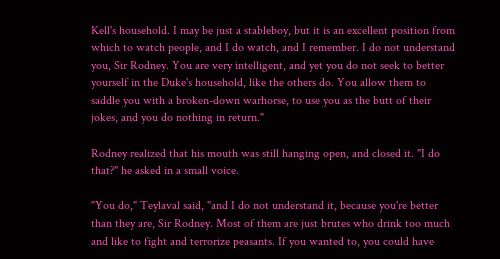Kell's household. I may be just a stableboy, but it is an excellent position from which to watch people, and I do watch, and I remember. I do not understand you, Sir Rodney. You are very intelligent, and yet you do not seek to better yourself in the Duke's household, like the others do. You allow them to saddle you with a broken-down warhorse, to use you as the butt of their jokes, and you do nothing in return."

Rodney realized that his mouth was still hanging open, and closed it. "I do that?" he asked in a small voice.

"You do," Teylaval said, "and I do not understand it, because you're better than they are, Sir Rodney. Most of them are just brutes who drink too much and like to fight and terrorize peasants. If you wanted to, you could have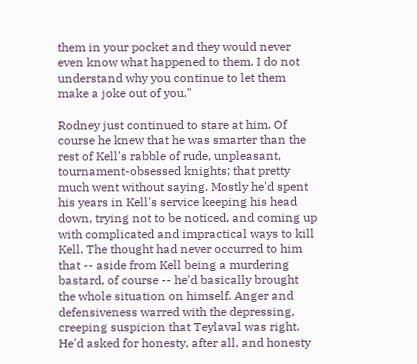them in your pocket and they would never even know what happened to them. I do not understand why you continue to let them make a joke out of you."

Rodney just continued to stare at him. Of course he knew that he was smarter than the rest of Kell's rabble of rude, unpleasant, tournament-obsessed knights; that pretty much went without saying. Mostly he'd spent his years in Kell's service keeping his head down, trying not to be noticed, and coming up with complicated and impractical ways to kill Kell. The thought had never occurred to him that -- aside from Kell being a murdering bastard, of course -- he'd basically brought the whole situation on himself. Anger and defensiveness warred with the depressing, creeping suspicion that Teylaval was right. He'd asked for honesty, after all, and honesty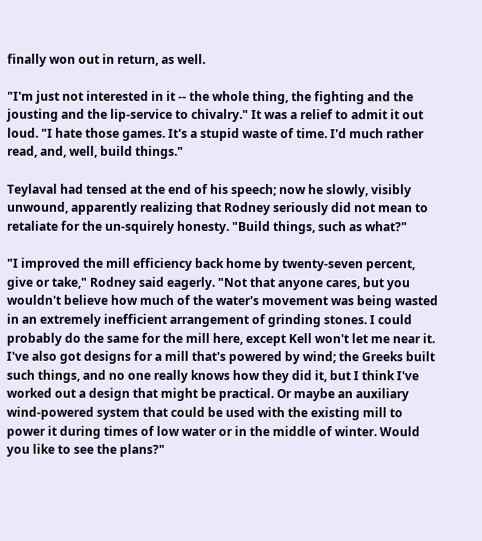finally won out in return, as well.

"I'm just not interested in it -- the whole thing, the fighting and the jousting and the lip-service to chivalry." It was a relief to admit it out loud. "I hate those games. It's a stupid waste of time. I'd much rather read, and, well, build things."

Teylaval had tensed at the end of his speech; now he slowly, visibly unwound, apparently realizing that Rodney seriously did not mean to retaliate for the un-squirely honesty. "Build things, such as what?"

"I improved the mill efficiency back home by twenty-seven percent, give or take," Rodney said eagerly. "Not that anyone cares, but you wouldn't believe how much of the water's movement was being wasted in an extremely inefficient arrangement of grinding stones. I could probably do the same for the mill here, except Kell won't let me near it. I've also got designs for a mill that's powered by wind; the Greeks built such things, and no one really knows how they did it, but I think I've worked out a design that might be practical. Or maybe an auxiliary wind-powered system that could be used with the existing mill to power it during times of low water or in the middle of winter. Would you like to see the plans?"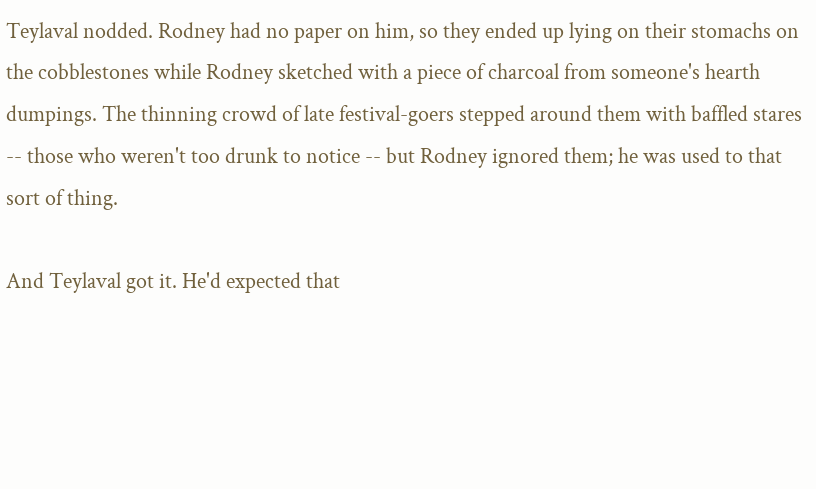Teylaval nodded. Rodney had no paper on him, so they ended up lying on their stomachs on the cobblestones while Rodney sketched with a piece of charcoal from someone's hearth dumpings. The thinning crowd of late festival-goers stepped around them with baffled stares -- those who weren't too drunk to notice -- but Rodney ignored them; he was used to that sort of thing.

And Teylaval got it. He'd expected that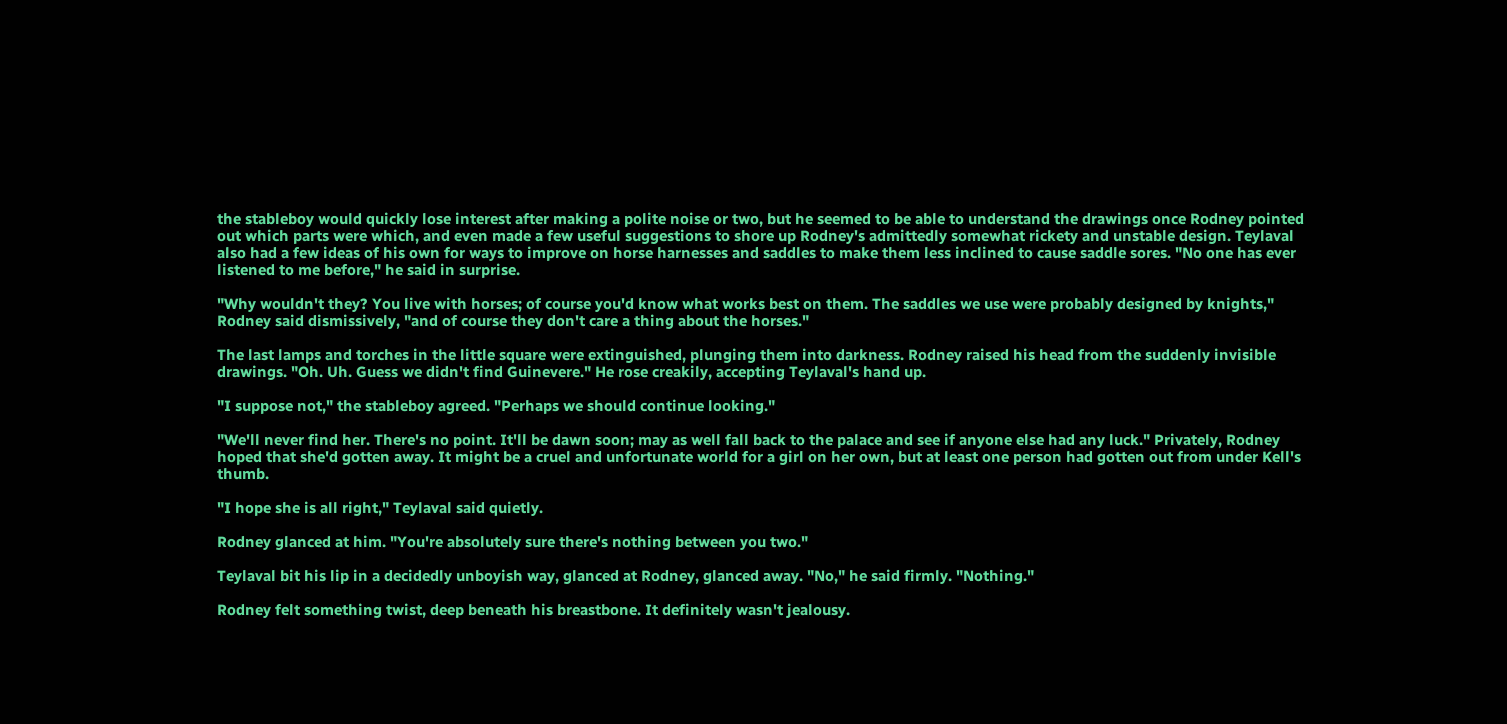the stableboy would quickly lose interest after making a polite noise or two, but he seemed to be able to understand the drawings once Rodney pointed out which parts were which, and even made a few useful suggestions to shore up Rodney's admittedly somewhat rickety and unstable design. Teylaval also had a few ideas of his own for ways to improve on horse harnesses and saddles to make them less inclined to cause saddle sores. "No one has ever listened to me before," he said in surprise.

"Why wouldn't they? You live with horses; of course you'd know what works best on them. The saddles we use were probably designed by knights," Rodney said dismissively, "and of course they don't care a thing about the horses."

The last lamps and torches in the little square were extinguished, plunging them into darkness. Rodney raised his head from the suddenly invisible drawings. "Oh. Uh. Guess we didn't find Guinevere." He rose creakily, accepting Teylaval's hand up.

"I suppose not," the stableboy agreed. "Perhaps we should continue looking."

"We'll never find her. There's no point. It'll be dawn soon; may as well fall back to the palace and see if anyone else had any luck." Privately, Rodney hoped that she'd gotten away. It might be a cruel and unfortunate world for a girl on her own, but at least one person had gotten out from under Kell's thumb.

"I hope she is all right," Teylaval said quietly.

Rodney glanced at him. "You're absolutely sure there's nothing between you two."

Teylaval bit his lip in a decidedly unboyish way, glanced at Rodney, glanced away. "No," he said firmly. "Nothing."

Rodney felt something twist, deep beneath his breastbone. It definitely wasn't jealousy.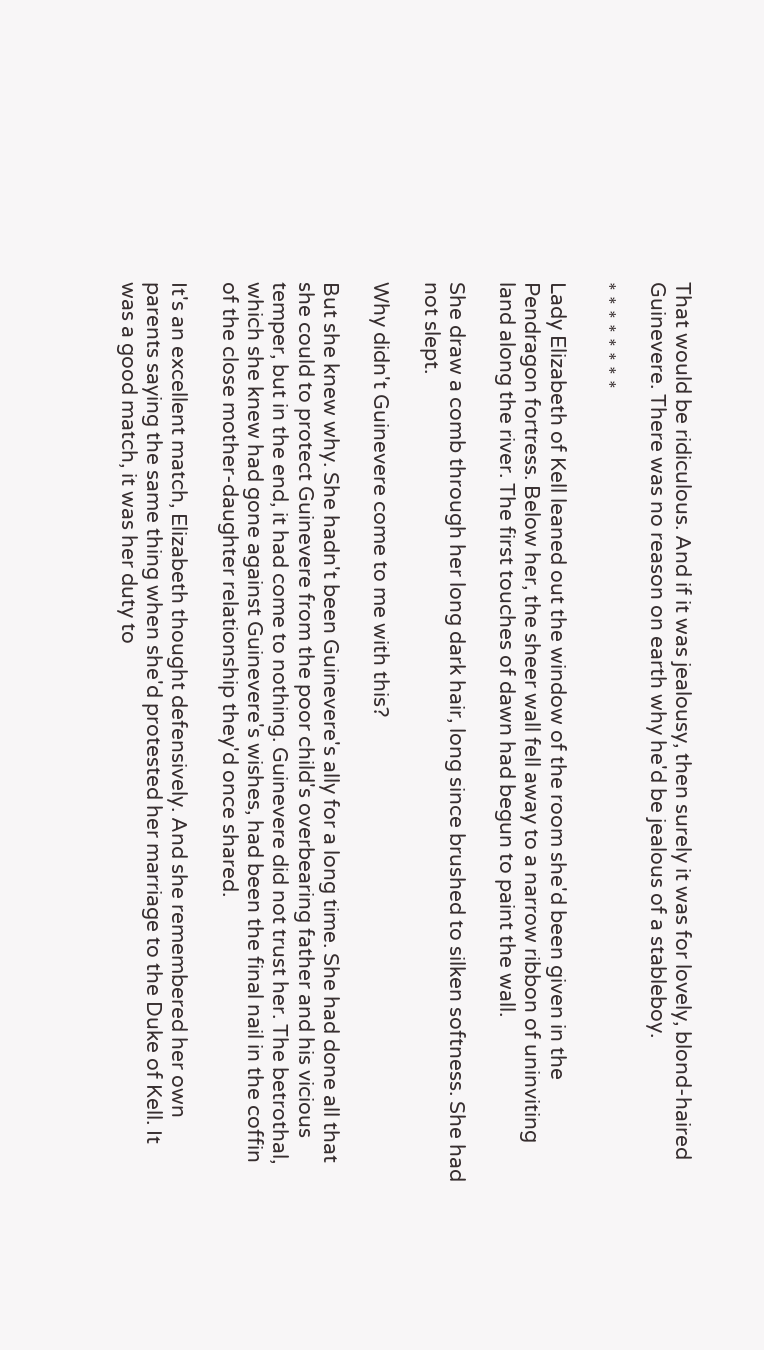That would be ridiculous. And if it was jealousy, then surely it was for lovely, blond-haired Guinevere. There was no reason on earth why he'd be jealous of a stableboy.

* * * * * * * *

Lady Elizabeth of Kell leaned out the window of the room she'd been given in the Pendragon fortress. Below her, the sheer wall fell away to a narrow ribbon of uninviting land along the river. The first touches of dawn had begun to paint the wall.

She draw a comb through her long dark hair, long since brushed to silken softness. She had not slept.

Why didn't Guinevere come to me with this?

But she knew why. She hadn't been Guinevere's ally for a long time. She had done all that she could to protect Guinevere from the poor child's overbearing father and his vicious temper, but in the end, it had come to nothing. Guinevere did not trust her. The betrothal, which she knew had gone against Guinevere's wishes, had been the final nail in the coffin of the close mother-daughter relationship they'd once shared.

It's an excellent match, Elizabeth thought defensively. And she remembered her own parents saying the same thing when she'd protested her marriage to the Duke of Kell. It was a good match, it was her duty to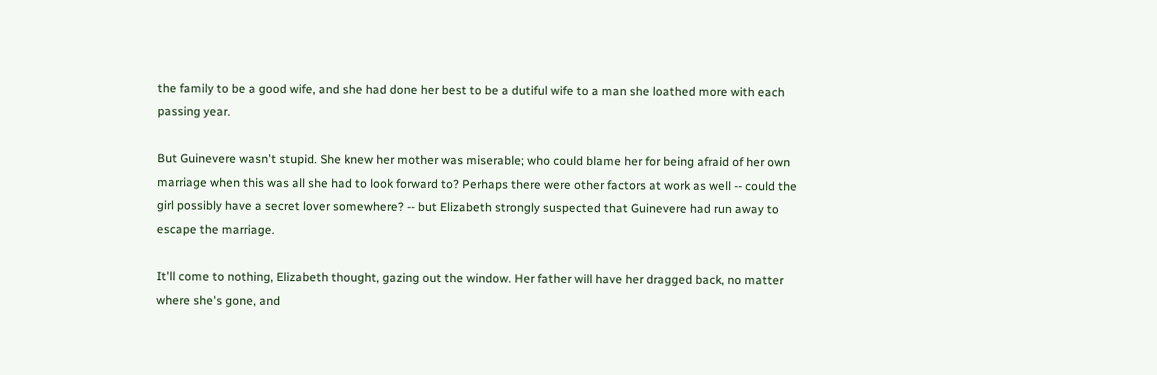the family to be a good wife, and she had done her best to be a dutiful wife to a man she loathed more with each passing year.

But Guinevere wasn't stupid. She knew her mother was miserable; who could blame her for being afraid of her own marriage when this was all she had to look forward to? Perhaps there were other factors at work as well -- could the girl possibly have a secret lover somewhere? -- but Elizabeth strongly suspected that Guinevere had run away to escape the marriage.

It'll come to nothing, Elizabeth thought, gazing out the window. Her father will have her dragged back, no matter where she's gone, and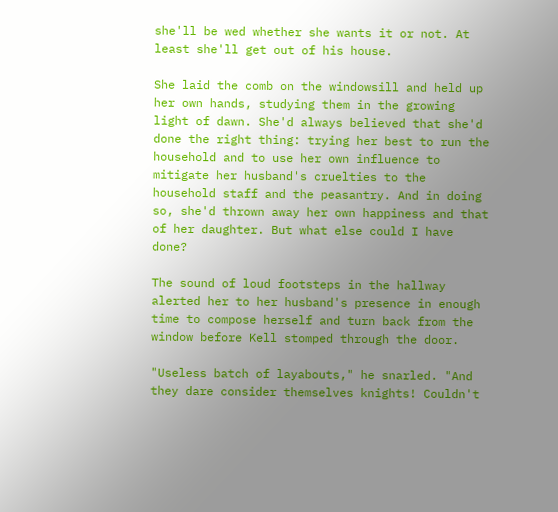she'll be wed whether she wants it or not. At least she'll get out of his house.

She laid the comb on the windowsill and held up her own hands, studying them in the growing light of dawn. She'd always believed that she'd done the right thing: trying her best to run the household and to use her own influence to mitigate her husband's cruelties to the household staff and the peasantry. And in doing so, she'd thrown away her own happiness and that of her daughter. But what else could I have done?

The sound of loud footsteps in the hallway alerted her to her husband's presence in enough time to compose herself and turn back from the window before Kell stomped through the door.

"Useless batch of layabouts," he snarled. "And they dare consider themselves knights! Couldn't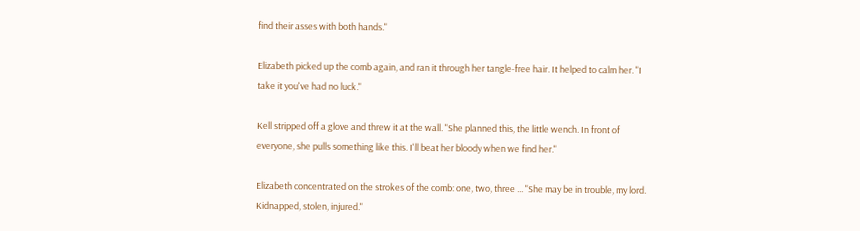find their asses with both hands."

Elizabeth picked up the comb again, and ran it through her tangle-free hair. It helped to calm her. "I take it you've had no luck."

Kell stripped off a glove and threw it at the wall. "She planned this, the little wench. In front of everyone, she pulls something like this. I'll beat her bloody when we find her."

Elizabeth concentrated on the strokes of the comb: one, two, three ... "She may be in trouble, my lord. Kidnapped, stolen, injured."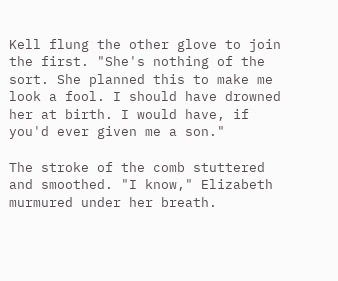Kell flung the other glove to join the first. "She's nothing of the sort. She planned this to make me look a fool. I should have drowned her at birth. I would have, if you'd ever given me a son."

The stroke of the comb stuttered and smoothed. "I know," Elizabeth murmured under her breath.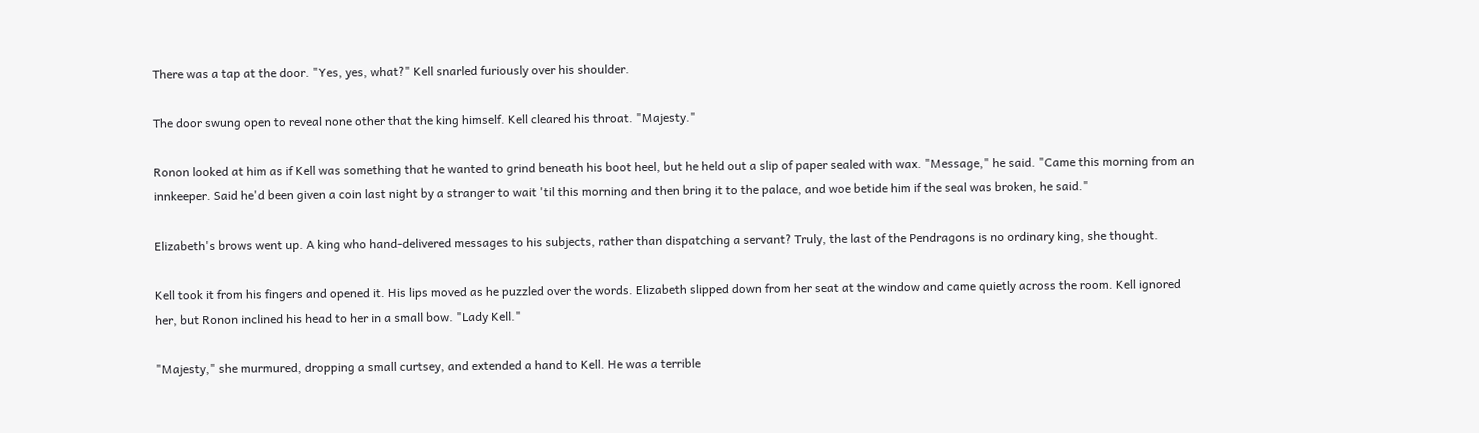There was a tap at the door. "Yes, yes, what?" Kell snarled furiously over his shoulder.

The door swung open to reveal none other that the king himself. Kell cleared his throat. "Majesty."

Ronon looked at him as if Kell was something that he wanted to grind beneath his boot heel, but he held out a slip of paper sealed with wax. "Message," he said. "Came this morning from an innkeeper. Said he'd been given a coin last night by a stranger to wait 'til this morning and then bring it to the palace, and woe betide him if the seal was broken, he said."

Elizabeth's brows went up. A king who hand-delivered messages to his subjects, rather than dispatching a servant? Truly, the last of the Pendragons is no ordinary king, she thought.

Kell took it from his fingers and opened it. His lips moved as he puzzled over the words. Elizabeth slipped down from her seat at the window and came quietly across the room. Kell ignored her, but Ronon inclined his head to her in a small bow. "Lady Kell."

"Majesty," she murmured, dropping a small curtsey, and extended a hand to Kell. He was a terrible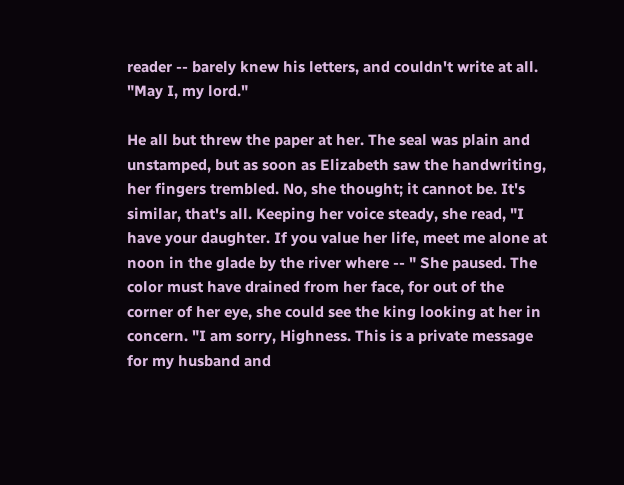reader -- barely knew his letters, and couldn't write at all. "May I, my lord."

He all but threw the paper at her. The seal was plain and unstamped, but as soon as Elizabeth saw the handwriting, her fingers trembled. No, she thought; it cannot be. It's similar, that's all. Keeping her voice steady, she read, "I have your daughter. If you value her life, meet me alone at noon in the glade by the river where -- " She paused. The color must have drained from her face, for out of the corner of her eye, she could see the king looking at her in concern. "I am sorry, Highness. This is a private message for my husband and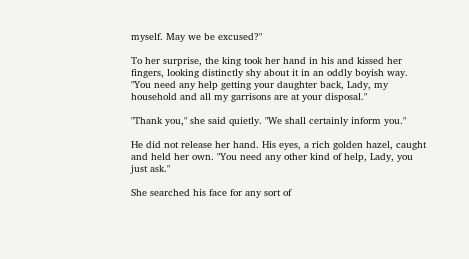myself. May we be excused?"

To her surprise, the king took her hand in his and kissed her fingers, looking distinctly shy about it in an oddly boyish way. "You need any help getting your daughter back, Lady, my household and all my garrisons are at your disposal."

"Thank you," she said quietly. "We shall certainly inform you."

He did not release her hand. His eyes, a rich golden hazel, caught and held her own. "You need any other kind of help, Lady, you just ask."

She searched his face for any sort of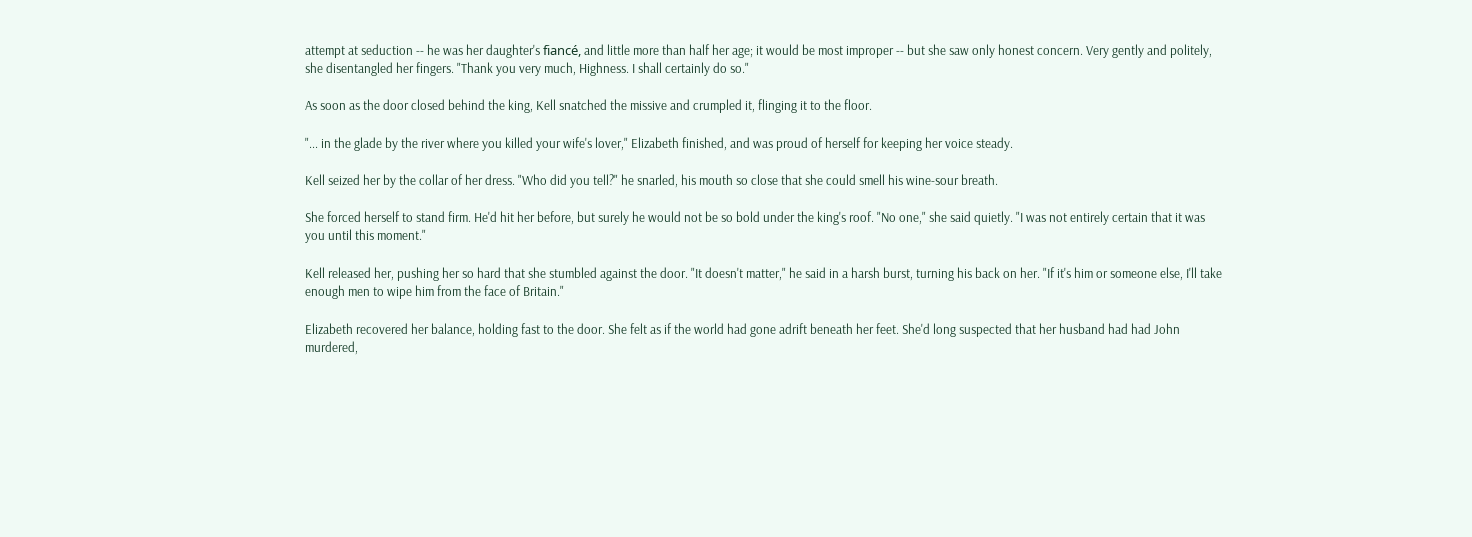attempt at seduction -- he was her daughter's fiancé, and little more than half her age; it would be most improper -- but she saw only honest concern. Very gently and politely, she disentangled her fingers. "Thank you very much, Highness. I shall certainly do so."

As soon as the door closed behind the king, Kell snatched the missive and crumpled it, flinging it to the floor.

"... in the glade by the river where you killed your wife's lover," Elizabeth finished, and was proud of herself for keeping her voice steady.

Kell seized her by the collar of her dress. "Who did you tell?" he snarled, his mouth so close that she could smell his wine-sour breath.

She forced herself to stand firm. He'd hit her before, but surely he would not be so bold under the king's roof. "No one," she said quietly. "I was not entirely certain that it was you until this moment."

Kell released her, pushing her so hard that she stumbled against the door. "It doesn't matter," he said in a harsh burst, turning his back on her. "If it's him or someone else, I'll take enough men to wipe him from the face of Britain."

Elizabeth recovered her balance, holding fast to the door. She felt as if the world had gone adrift beneath her feet. She'd long suspected that her husband had had John murdered,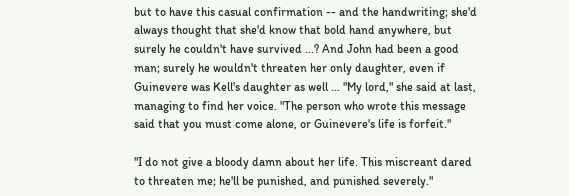but to have this casual confirmation -- and the handwriting; she'd always thought that she'd know that bold hand anywhere, but surely he couldn't have survived ...? And John had been a good man; surely he wouldn't threaten her only daughter, even if Guinevere was Kell's daughter as well ... "My lord," she said at last, managing to find her voice. "The person who wrote this message said that you must come alone, or Guinevere's life is forfeit."

"I do not give a bloody damn about her life. This miscreant dared to threaten me; he'll be punished, and punished severely."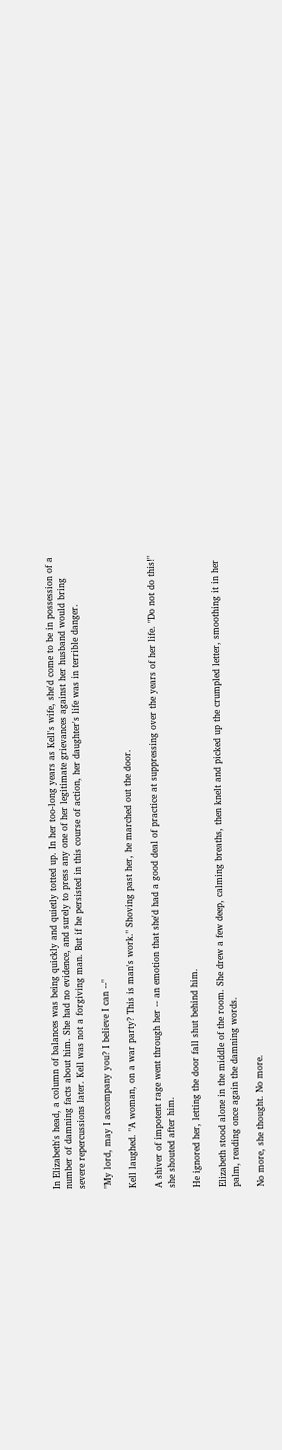In Elizabeth's head, a column of balances was being quickly and quietly totted up. In her too-long years as Kell's wife, she'd come to be in possession of a number of damning facts about him. She had no evidence, and surely to press any one of her legitimate grievances against her husband would bring severe repercussions later. Kell was not a forgiving man. But if he persisted in this course of action, her daughter's life was in terrible danger.

"My lord, may I accompany you? I believe I can --"

Kell laughed. "A woman, on a war party? This is man's work." Shoving past her, he marched out the door.

A shiver of impotent rage went through her -- an emotion that she'd had a good deal of practice at suppressing over the years of her life. "Do not do this!" she shouted after him.

He ignored her, letting the door fall shut behind him.

Elizabeth stood alone in the middle of the room. She drew a few deep, calming breaths, then knelt and picked up the crumpled letter, smoothing it in her palm, reading once again the damning words.

No more, she thought. No more.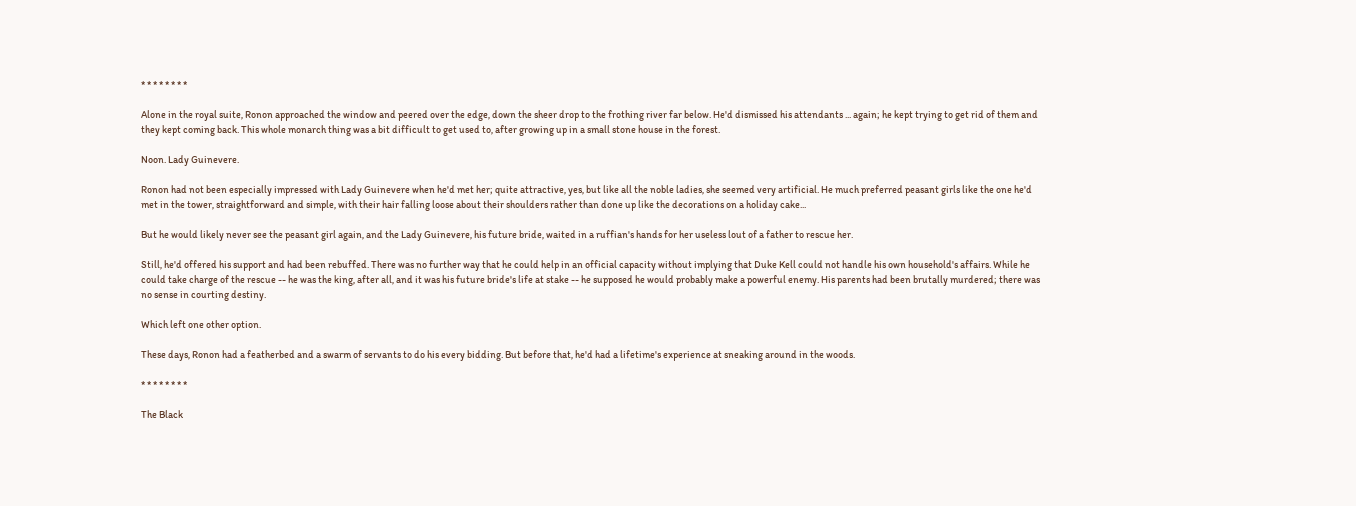* * * * * * * *

Alone in the royal suite, Ronon approached the window and peered over the edge, down the sheer drop to the frothing river far below. He'd dismissed his attendants ... again; he kept trying to get rid of them and they kept coming back. This whole monarch thing was a bit difficult to get used to, after growing up in a small stone house in the forest.

Noon. Lady Guinevere.

Ronon had not been especially impressed with Lady Guinevere when he'd met her; quite attractive, yes, but like all the noble ladies, she seemed very artificial. He much preferred peasant girls like the one he'd met in the tower, straightforward and simple, with their hair falling loose about their shoulders rather than done up like the decorations on a holiday cake...

But he would likely never see the peasant girl again, and the Lady Guinevere, his future bride, waited in a ruffian's hands for her useless lout of a father to rescue her.

Still, he'd offered his support and had been rebuffed. There was no further way that he could help in an official capacity without implying that Duke Kell could not handle his own household's affairs. While he could take charge of the rescue -- he was the king, after all, and it was his future bride's life at stake -- he supposed he would probably make a powerful enemy. His parents had been brutally murdered; there was no sense in courting destiny.

Which left one other option.

These days, Ronon had a featherbed and a swarm of servants to do his every bidding. But before that, he'd had a lifetime's experience at sneaking around in the woods.

* * * * * * * *

The Black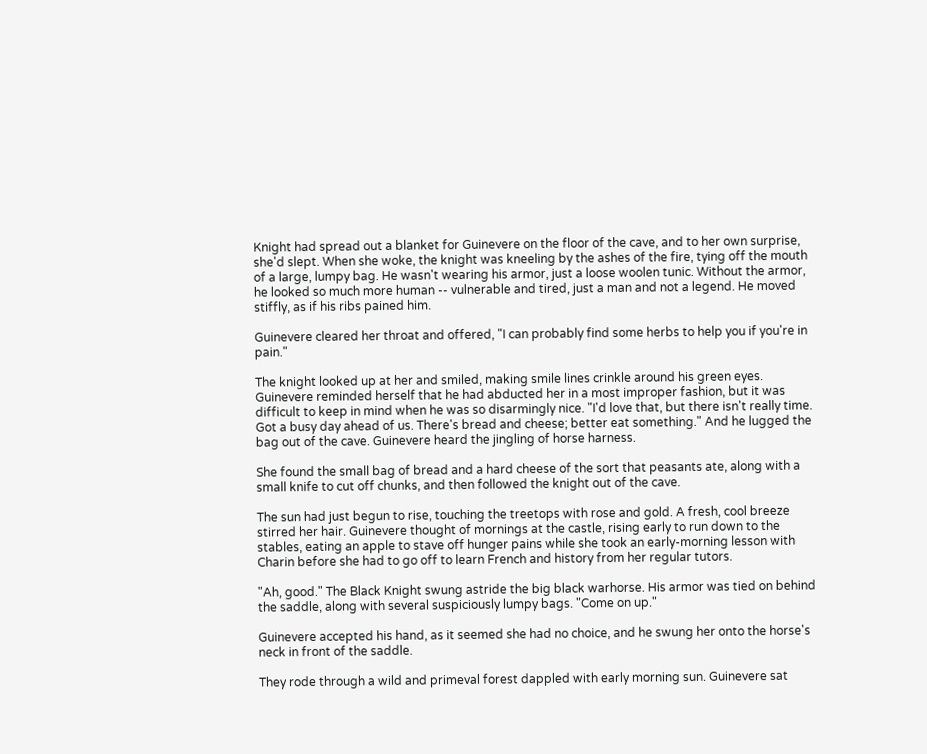Knight had spread out a blanket for Guinevere on the floor of the cave, and to her own surprise, she'd slept. When she woke, the knight was kneeling by the ashes of the fire, tying off the mouth of a large, lumpy bag. He wasn't wearing his armor, just a loose woolen tunic. Without the armor, he looked so much more human -- vulnerable and tired, just a man and not a legend. He moved stiffly, as if his ribs pained him.

Guinevere cleared her throat and offered, "I can probably find some herbs to help you if you're in pain."

The knight looked up at her and smiled, making smile lines crinkle around his green eyes. Guinevere reminded herself that he had abducted her in a most improper fashion, but it was difficult to keep in mind when he was so disarmingly nice. "I'd love that, but there isn't really time. Got a busy day ahead of us. There's bread and cheese; better eat something." And he lugged the bag out of the cave. Guinevere heard the jingling of horse harness.

She found the small bag of bread and a hard cheese of the sort that peasants ate, along with a small knife to cut off chunks, and then followed the knight out of the cave.

The sun had just begun to rise, touching the treetops with rose and gold. A fresh, cool breeze stirred her hair. Guinevere thought of mornings at the castle, rising early to run down to the stables, eating an apple to stave off hunger pains while she took an early-morning lesson with Charin before she had to go off to learn French and history from her regular tutors.

"Ah, good." The Black Knight swung astride the big black warhorse. His armor was tied on behind the saddle, along with several suspiciously lumpy bags. "Come on up."

Guinevere accepted his hand, as it seemed she had no choice, and he swung her onto the horse's neck in front of the saddle.

They rode through a wild and primeval forest dappled with early morning sun. Guinevere sat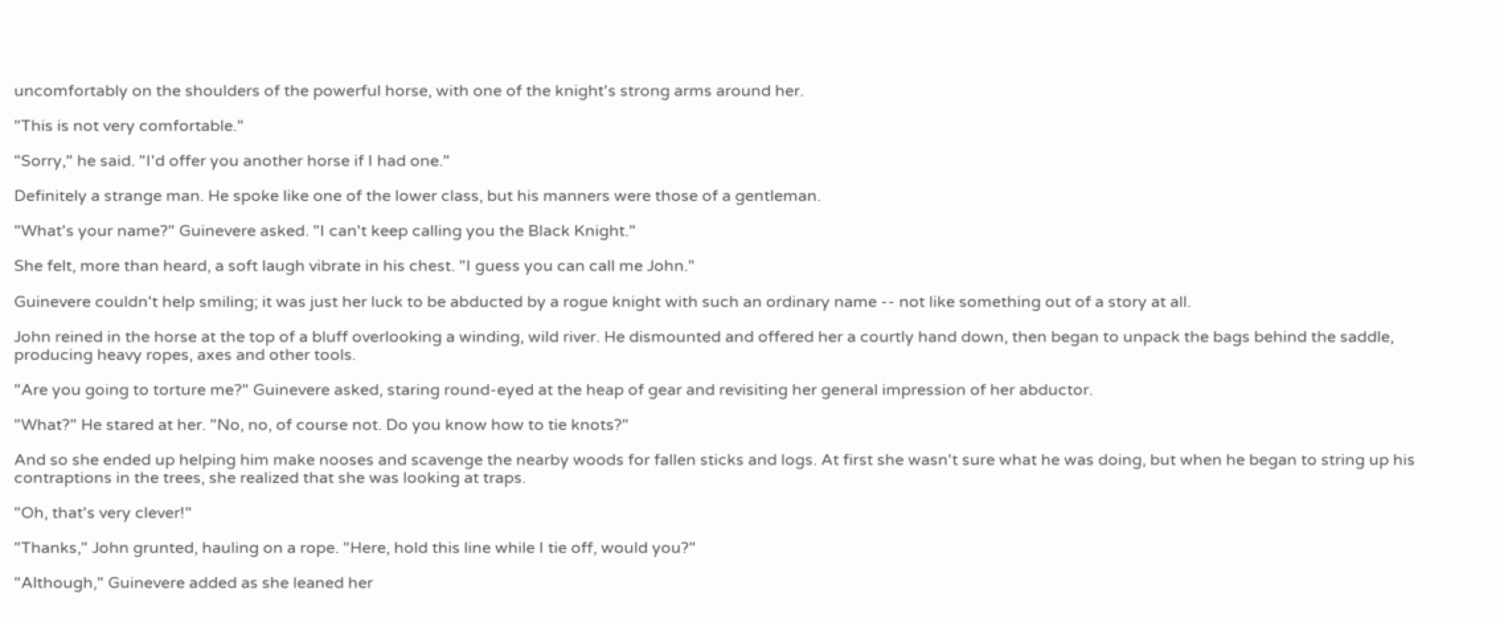uncomfortably on the shoulders of the powerful horse, with one of the knight's strong arms around her.

"This is not very comfortable."

"Sorry," he said. "I'd offer you another horse if I had one."

Definitely a strange man. He spoke like one of the lower class, but his manners were those of a gentleman.

"What's your name?" Guinevere asked. "I can't keep calling you the Black Knight."

She felt, more than heard, a soft laugh vibrate in his chest. "I guess you can call me John."

Guinevere couldn't help smiling; it was just her luck to be abducted by a rogue knight with such an ordinary name -- not like something out of a story at all.

John reined in the horse at the top of a bluff overlooking a winding, wild river. He dismounted and offered her a courtly hand down, then began to unpack the bags behind the saddle, producing heavy ropes, axes and other tools.

"Are you going to torture me?" Guinevere asked, staring round-eyed at the heap of gear and revisiting her general impression of her abductor.

"What?" He stared at her. "No, no, of course not. Do you know how to tie knots?"

And so she ended up helping him make nooses and scavenge the nearby woods for fallen sticks and logs. At first she wasn't sure what he was doing, but when he began to string up his contraptions in the trees, she realized that she was looking at traps.

"Oh, that's very clever!"

"Thanks," John grunted, hauling on a rope. "Here, hold this line while I tie off, would you?"

"Although," Guinevere added as she leaned her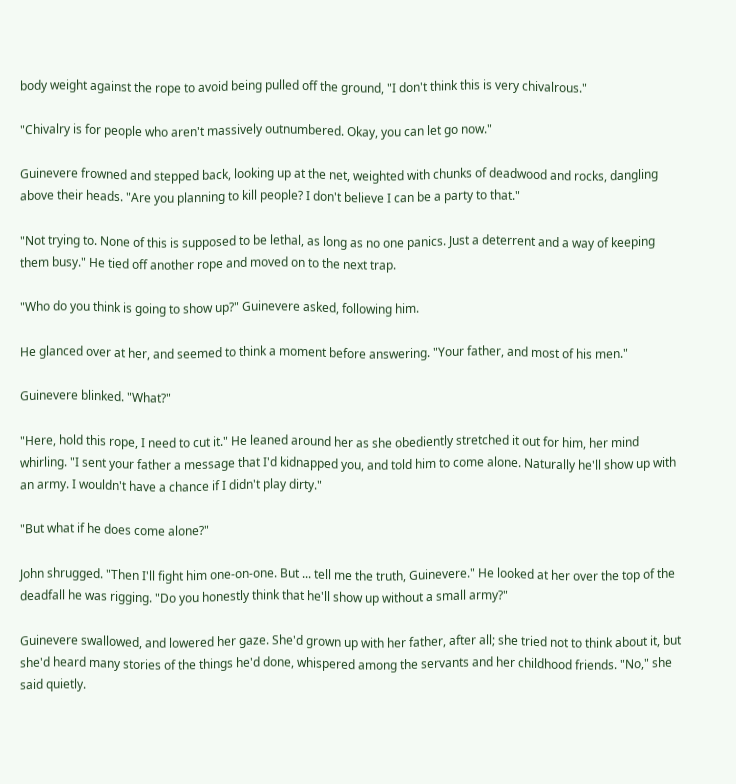body weight against the rope to avoid being pulled off the ground, "I don't think this is very chivalrous."

"Chivalry is for people who aren't massively outnumbered. Okay, you can let go now."

Guinevere frowned and stepped back, looking up at the net, weighted with chunks of deadwood and rocks, dangling above their heads. "Are you planning to kill people? I don't believe I can be a party to that."

"Not trying to. None of this is supposed to be lethal, as long as no one panics. Just a deterrent and a way of keeping them busy." He tied off another rope and moved on to the next trap.

"Who do you think is going to show up?" Guinevere asked, following him.

He glanced over at her, and seemed to think a moment before answering. "Your father, and most of his men."

Guinevere blinked. "What?"

"Here, hold this rope, I need to cut it." He leaned around her as she obediently stretched it out for him, her mind whirling. "I sent your father a message that I'd kidnapped you, and told him to come alone. Naturally he'll show up with an army. I wouldn't have a chance if I didn't play dirty."

"But what if he does come alone?"

John shrugged. "Then I'll fight him one-on-one. But ... tell me the truth, Guinevere." He looked at her over the top of the deadfall he was rigging. "Do you honestly think that he'll show up without a small army?"

Guinevere swallowed, and lowered her gaze. She'd grown up with her father, after all; she tried not to think about it, but she'd heard many stories of the things he'd done, whispered among the servants and her childhood friends. "No," she said quietly.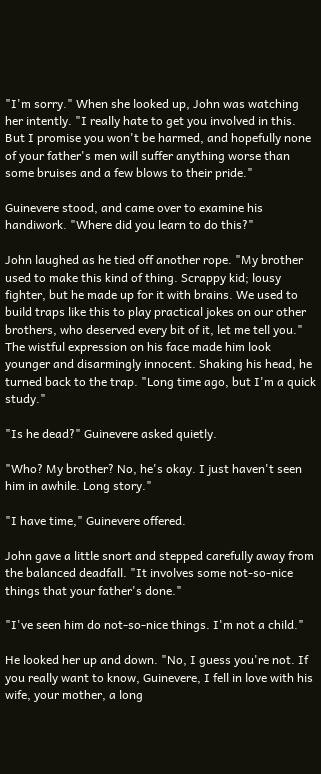"I'm sorry." When she looked up, John was watching her intently. "I really hate to get you involved in this. But I promise you won't be harmed, and hopefully none of your father's men will suffer anything worse than some bruises and a few blows to their pride."

Guinevere stood, and came over to examine his handiwork. "Where did you learn to do this?"

John laughed as he tied off another rope. "My brother used to make this kind of thing. Scrappy kid; lousy fighter, but he made up for it with brains. We used to build traps like this to play practical jokes on our other brothers, who deserved every bit of it, let me tell you." The wistful expression on his face made him look younger and disarmingly innocent. Shaking his head, he turned back to the trap. "Long time ago, but I'm a quick study."

"Is he dead?" Guinevere asked quietly.

"Who? My brother? No, he's okay. I just haven't seen him in awhile. Long story."

"I have time," Guinevere offered.

John gave a little snort and stepped carefully away from the balanced deadfall. "It involves some not-so-nice things that your father's done."

"I've seen him do not-so-nice things. I'm not a child."

He looked her up and down. "No, I guess you're not. If you really want to know, Guinevere, I fell in love with his wife, your mother, a long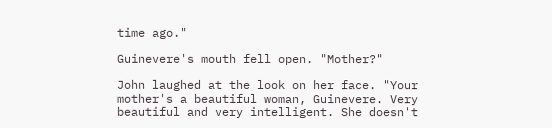time ago."

Guinevere's mouth fell open. "Mother?"

John laughed at the look on her face. "Your mother's a beautiful woman, Guinevere. Very beautiful and very intelligent. She doesn't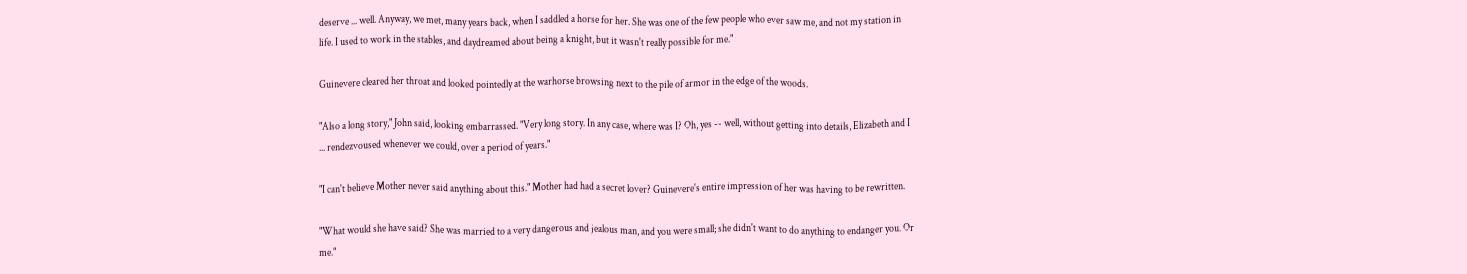deserve ... well. Anyway, we met, many years back, when I saddled a horse for her. She was one of the few people who ever saw me, and not my station in life. I used to work in the stables, and daydreamed about being a knight, but it wasn't really possible for me."

Guinevere cleared her throat and looked pointedly at the warhorse browsing next to the pile of armor in the edge of the woods.

"Also a long story," John said, looking embarrassed. "Very long story. In any case, where was I? Oh, yes -- well, without getting into details, Elizabeth and I ... rendezvoused whenever we could, over a period of years."

"I can't believe Mother never said anything about this." Mother had had a secret lover? Guinevere's entire impression of her was having to be rewritten.

"What would she have said? She was married to a very dangerous and jealous man, and you were small; she didn't want to do anything to endanger you. Or me."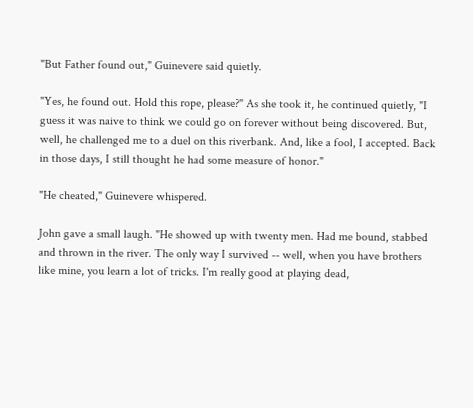"But Father found out," Guinevere said quietly.

"Yes, he found out. Hold this rope, please?" As she took it, he continued quietly, "I guess it was naive to think we could go on forever without being discovered. But, well, he challenged me to a duel on this riverbank. And, like a fool, I accepted. Back in those days, I still thought he had some measure of honor."

"He cheated," Guinevere whispered.

John gave a small laugh. "He showed up with twenty men. Had me bound, stabbed and thrown in the river. The only way I survived -- well, when you have brothers like mine, you learn a lot of tricks. I'm really good at playing dead,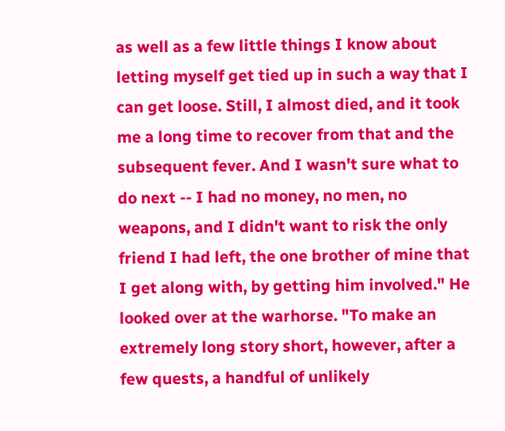as well as a few little things I know about letting myself get tied up in such a way that I can get loose. Still, I almost died, and it took me a long time to recover from that and the subsequent fever. And I wasn't sure what to do next -- I had no money, no men, no weapons, and I didn't want to risk the only friend I had left, the one brother of mine that I get along with, by getting him involved." He looked over at the warhorse. "To make an extremely long story short, however, after a few quests, a handful of unlikely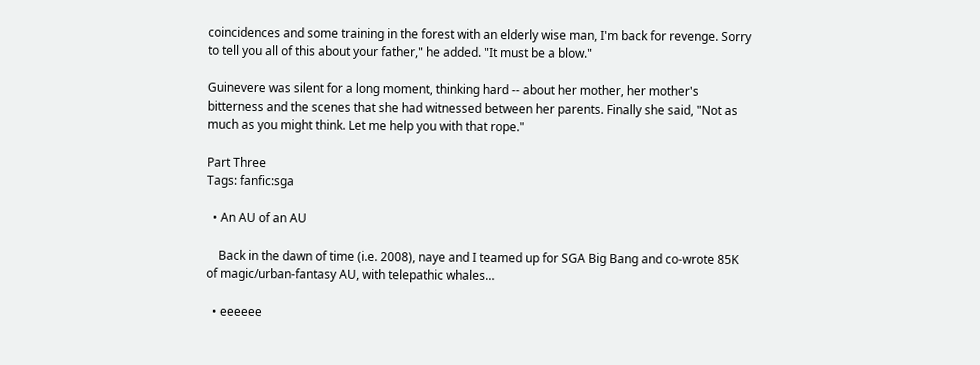coincidences and some training in the forest with an elderly wise man, I'm back for revenge. Sorry to tell you all of this about your father," he added. "It must be a blow."

Guinevere was silent for a long moment, thinking hard -- about her mother, her mother's bitterness and the scenes that she had witnessed between her parents. Finally she said, "Not as much as you might think. Let me help you with that rope."

Part Three
Tags: fanfic:sga

  • An AU of an AU

    Back in the dawn of time (i.e. 2008), naye and I teamed up for SGA Big Bang and co-wrote 85K of magic/urban-fantasy AU, with telepathic whales…

  • eeeeee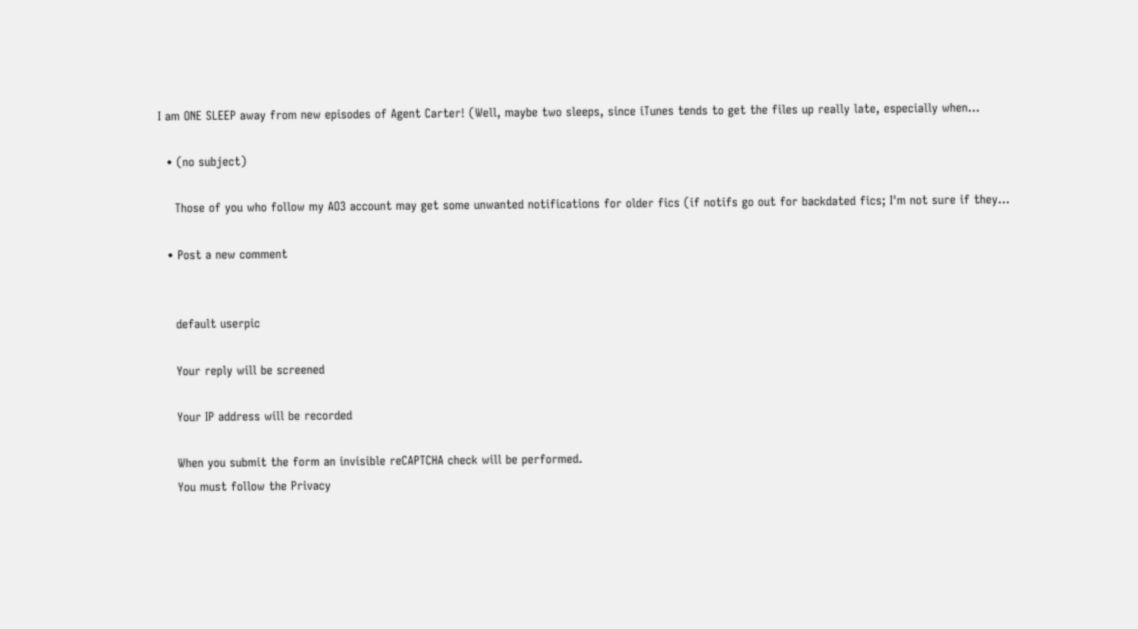I am ONE SLEEP away from new episodes of Agent Carter! (Well, maybe two sleeps, since iTunes tends to get the files up really late, especially when…

  • (no subject)

    Those of you who follow my AO3 account may get some unwanted notifications for older fics (if notifs go out for backdated fics; I'm not sure if they…

  • Post a new comment


    default userpic

    Your reply will be screened

    Your IP address will be recorded

    When you submit the form an invisible reCAPTCHA check will be performed.
    You must follow the Privacy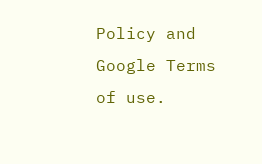Policy and Google Terms of use.